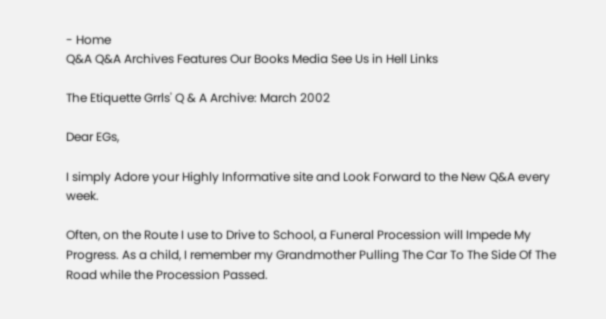- Home
Q&A Q&A Archives Features Our Books Media See Us in Hell Links

The Etiquette Grrls' Q & A Archive: March 2002

Dear EGs,

I simply Adore your Highly Informative site and Look Forward to the New Q&A every week.

Often, on the Route I use to Drive to School, a Funeral Procession will Impede My Progress. As a child, I remember my Grandmother Pulling The Car To The Side Of The Road while the Procession Passed.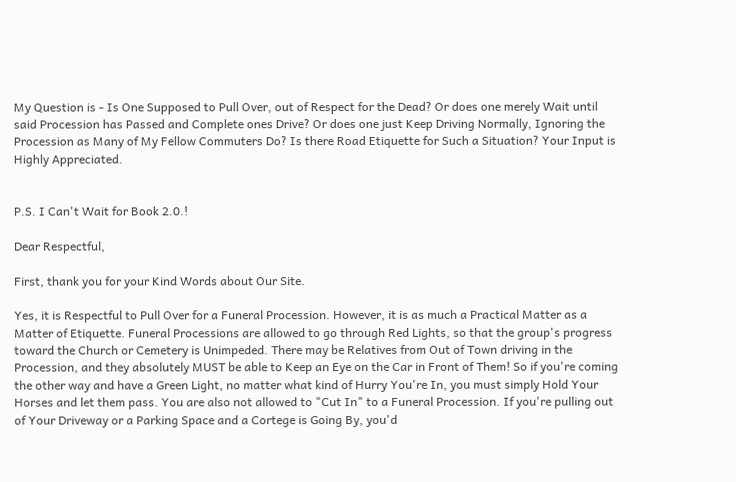My Question is - Is One Supposed to Pull Over, out of Respect for the Dead? Or does one merely Wait until said Procession has Passed and Complete ones Drive? Or does one just Keep Driving Normally, Ignoring the Procession as Many of My Fellow Commuters Do? Is there Road Etiquette for Such a Situation? Your Input is Highly Appreciated.


P.S. I Can't Wait for Book 2.0.!

Dear Respectful,

First, thank you for your Kind Words about Our Site.

Yes, it is Respectful to Pull Over for a Funeral Procession. However, it is as much a Practical Matter as a Matter of Etiquette. Funeral Processions are allowed to go through Red Lights, so that the group's progress toward the Church or Cemetery is Unimpeded. There may be Relatives from Out of Town driving in the Procession, and they absolutely MUST be able to Keep an Eye on the Car in Front of Them! So if you're coming the other way and have a Green Light, no matter what kind of Hurry You're In, you must simply Hold Your Horses and let them pass. You are also not allowed to "Cut In" to a Funeral Procession. If you're pulling out of Your Driveway or a Parking Space and a Cortege is Going By, you'd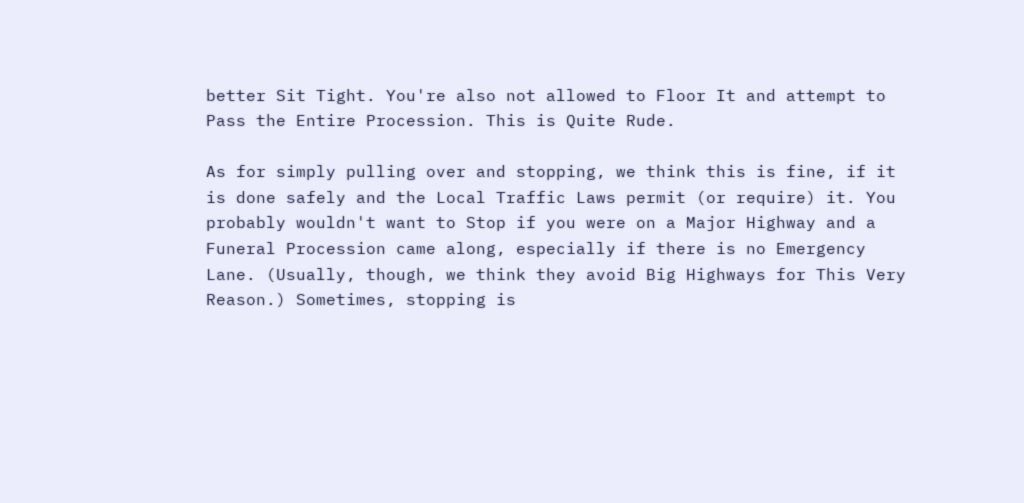better Sit Tight. You're also not allowed to Floor It and attempt to Pass the Entire Procession. This is Quite Rude.

As for simply pulling over and stopping, we think this is fine, if it is done safely and the Local Traffic Laws permit (or require) it. You probably wouldn't want to Stop if you were on a Major Highway and a Funeral Procession came along, especially if there is no Emergency Lane. (Usually, though, we think they avoid Big Highways for This Very Reason.) Sometimes, stopping is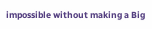impossible without making a Big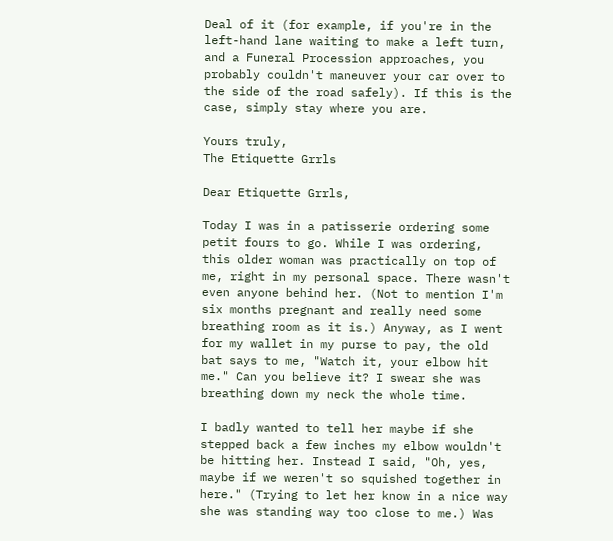Deal of it (for example, if you're in the left-hand lane waiting to make a left turn, and a Funeral Procession approaches, you probably couldn't maneuver your car over to the side of the road safely). If this is the case, simply stay where you are.

Yours truly,
The Etiquette Grrls

Dear Etiquette Grrls,

Today I was in a patisserie ordering some petit fours to go. While I was ordering, this older woman was practically on top of me, right in my personal space. There wasn't even anyone behind her. (Not to mention I'm six months pregnant and really need some breathing room as it is.) Anyway, as I went for my wallet in my purse to pay, the old bat says to me, "Watch it, your elbow hit me." Can you believe it? I swear she was breathing down my neck the whole time.

I badly wanted to tell her maybe if she stepped back a few inches my elbow wouldn't be hitting her. Instead I said, "Oh, yes, maybe if we weren't so squished together in here." (Trying to let her know in a nice way she was standing way too close to me.) Was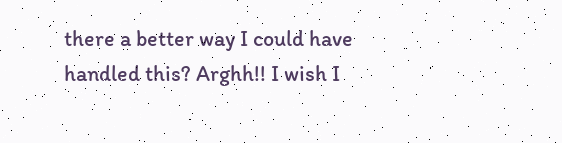there a better way I could have handled this? Arghh!! I wish I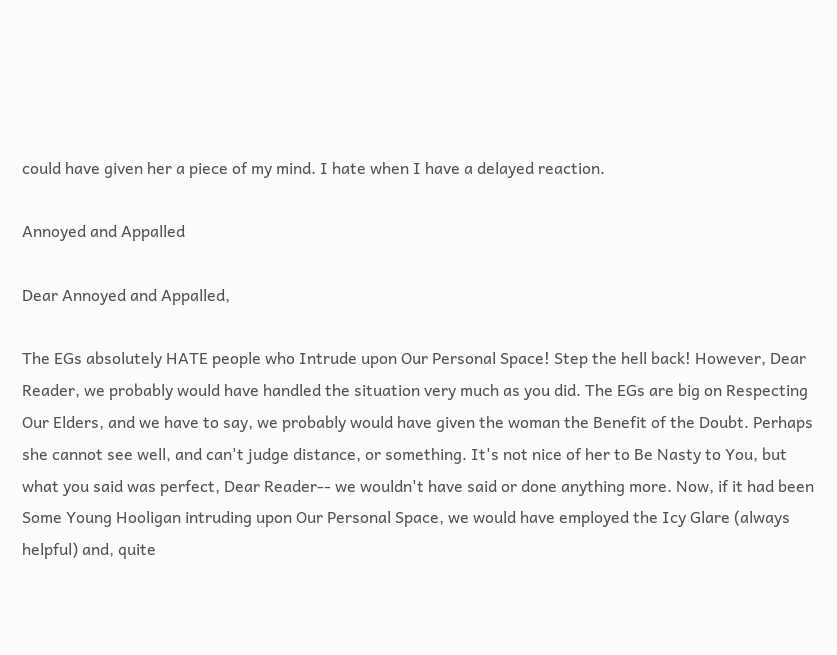could have given her a piece of my mind. I hate when I have a delayed reaction.

Annoyed and Appalled

Dear Annoyed and Appalled,

The EGs absolutely HATE people who Intrude upon Our Personal Space! Step the hell back! However, Dear Reader, we probably would have handled the situation very much as you did. The EGs are big on Respecting Our Elders, and we have to say, we probably would have given the woman the Benefit of the Doubt. Perhaps she cannot see well, and can't judge distance, or something. It's not nice of her to Be Nasty to You, but what you said was perfect, Dear Reader-- we wouldn't have said or done anything more. Now, if it had been Some Young Hooligan intruding upon Our Personal Space, we would have employed the Icy Glare (always helpful) and, quite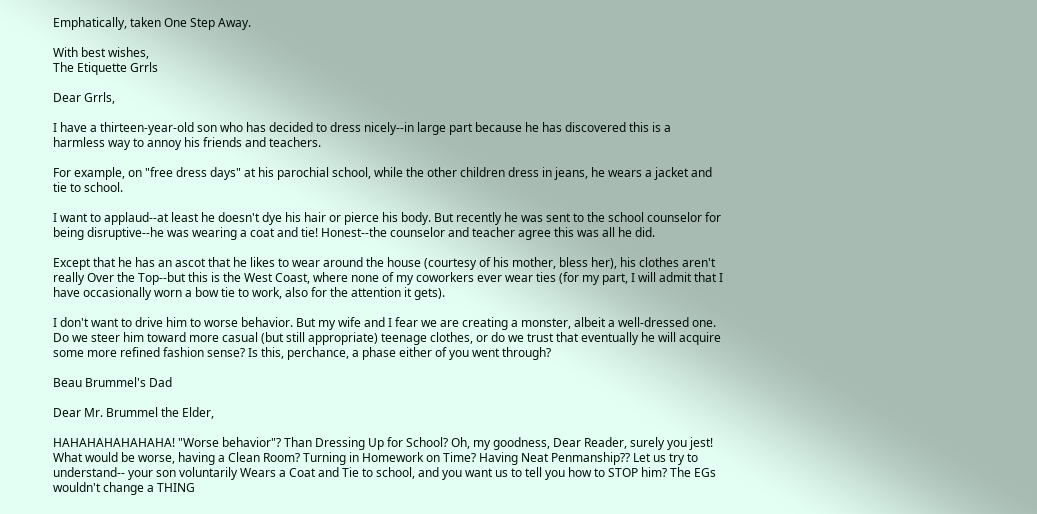Emphatically, taken One Step Away.

With best wishes,
The Etiquette Grrls

Dear Grrls,

I have a thirteen-year-old son who has decided to dress nicely--in large part because he has discovered this is a harmless way to annoy his friends and teachers.

For example, on "free dress days" at his parochial school, while the other children dress in jeans, he wears a jacket and tie to school.

I want to applaud--at least he doesn't dye his hair or pierce his body. But recently he was sent to the school counselor for being disruptive--he was wearing a coat and tie! Honest--the counselor and teacher agree this was all he did.

Except that he has an ascot that he likes to wear around the house (courtesy of his mother, bless her), his clothes aren't really Over the Top--but this is the West Coast, where none of my coworkers ever wear ties (for my part, I will admit that I have occasionally worn a bow tie to work, also for the attention it gets).

I don't want to drive him to worse behavior. But my wife and I fear we are creating a monster, albeit a well-dressed one. Do we steer him toward more casual (but still appropriate) teenage clothes, or do we trust that eventually he will acquire some more refined fashion sense? Is this, perchance, a phase either of you went through?

Beau Brummel's Dad

Dear Mr. Brummel the Elder,

HAHAHAHAHAHAHA! "Worse behavior"? Than Dressing Up for School? Oh, my goodness, Dear Reader, surely you jest! What would be worse, having a Clean Room? Turning in Homework on Time? Having Neat Penmanship?? Let us try to understand-- your son voluntarily Wears a Coat and Tie to school, and you want us to tell you how to STOP him? The EGs wouldn't change a THING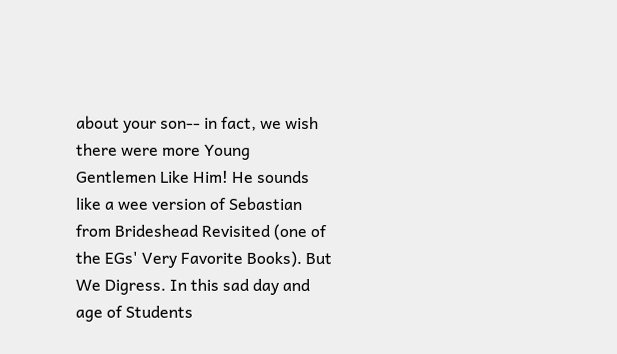about your son-- in fact, we wish there were more Young Gentlemen Like Him! He sounds like a wee version of Sebastian from Brideshead Revisited (one of the EGs' Very Favorite Books). But We Digress. In this sad day and age of Students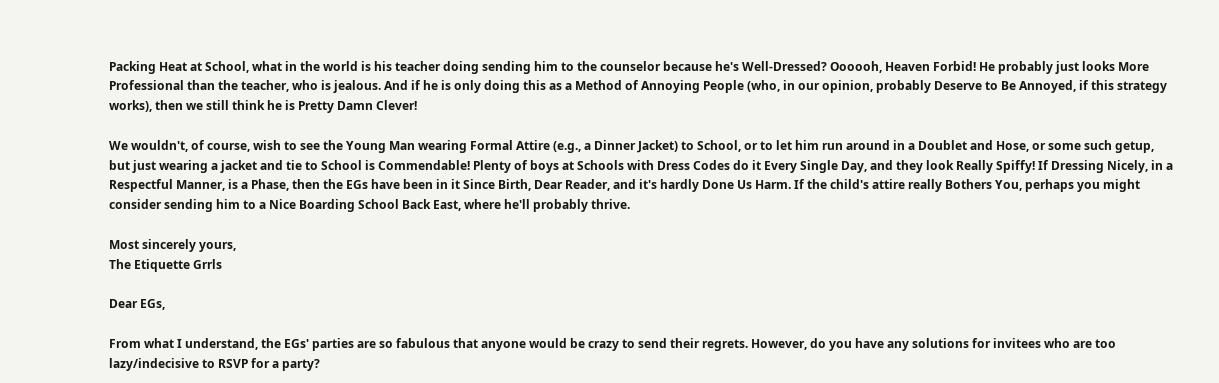Packing Heat at School, what in the world is his teacher doing sending him to the counselor because he's Well-Dressed? Oooooh, Heaven Forbid! He probably just looks More Professional than the teacher, who is jealous. And if he is only doing this as a Method of Annoying People (who, in our opinion, probably Deserve to Be Annoyed, if this strategy works), then we still think he is Pretty Damn Clever!

We wouldn't, of course, wish to see the Young Man wearing Formal Attire (e.g., a Dinner Jacket) to School, or to let him run around in a Doublet and Hose, or some such getup, but just wearing a jacket and tie to School is Commendable! Plenty of boys at Schools with Dress Codes do it Every Single Day, and they look Really Spiffy! If Dressing Nicely, in a Respectful Manner, is a Phase, then the EGs have been in it Since Birth, Dear Reader, and it's hardly Done Us Harm. If the child's attire really Bothers You, perhaps you might consider sending him to a Nice Boarding School Back East, where he'll probably thrive.

Most sincerely yours,
The Etiquette Grrls

Dear EGs,

From what I understand, the EGs' parties are so fabulous that anyone would be crazy to send their regrets. However, do you have any solutions for invitees who are too lazy/indecisive to RSVP for a party?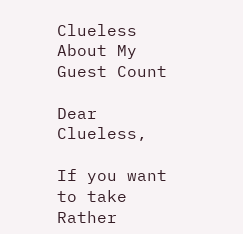Clueless About My Guest Count

Dear Clueless,

If you want to take Rather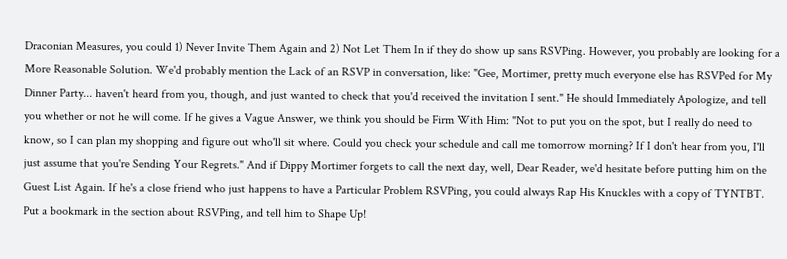Draconian Measures, you could 1) Never Invite Them Again and 2) Not Let Them In if they do show up sans RSVPing. However, you probably are looking for a More Reasonable Solution. We'd probably mention the Lack of an RSVP in conversation, like: "Gee, Mortimer, pretty much everyone else has RSVPed for My Dinner Party... haven't heard from you, though, and just wanted to check that you'd received the invitation I sent." He should Immediately Apologize, and tell you whether or not he will come. If he gives a Vague Answer, we think you should be Firm With Him: "Not to put you on the spot, but I really do need to know, so I can plan my shopping and figure out who'll sit where. Could you check your schedule and call me tomorrow morning? If I don't hear from you, I'll just assume that you're Sending Your Regrets." And if Dippy Mortimer forgets to call the next day, well, Dear Reader, we'd hesitate before putting him on the Guest List Again. If he's a close friend who just happens to have a Particular Problem RSVPing, you could always Rap His Knuckles with a copy of TYNTBT. Put a bookmark in the section about RSVPing, and tell him to Shape Up!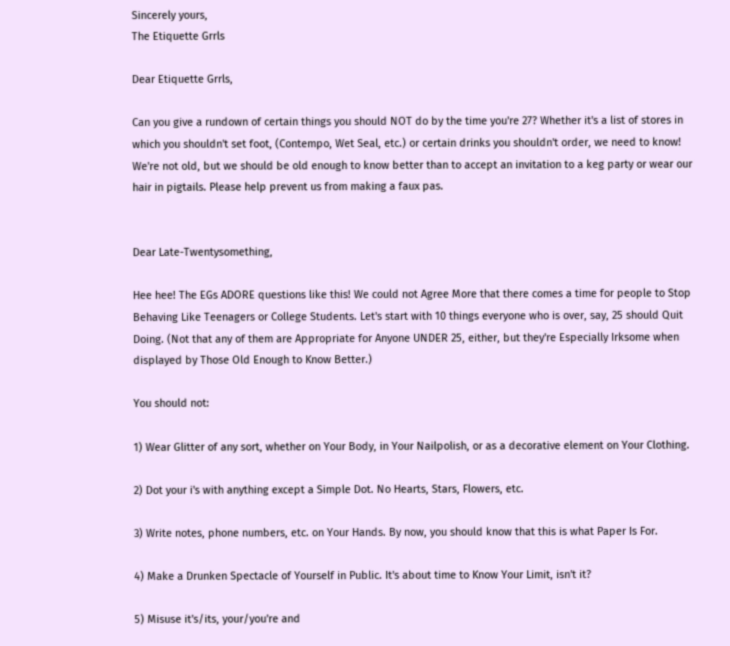Sincerely yours,
The Etiquette Grrls

Dear Etiquette Grrls,

Can you give a rundown of certain things you should NOT do by the time you're 27? Whether it's a list of stores in which you shouldn't set foot, (Contempo, Wet Seal, etc.) or certain drinks you shouldn't order, we need to know! We're not old, but we should be old enough to know better than to accept an invitation to a keg party or wear our hair in pigtails. Please help prevent us from making a faux pas.


Dear Late-Twentysomething,

Hee hee! The EGs ADORE questions like this! We could not Agree More that there comes a time for people to Stop Behaving Like Teenagers or College Students. Let's start with 10 things everyone who is over, say, 25 should Quit Doing. (Not that any of them are Appropriate for Anyone UNDER 25, either, but they're Especially Irksome when displayed by Those Old Enough to Know Better.)

You should not:

1) Wear Glitter of any sort, whether on Your Body, in Your Nailpolish, or as a decorative element on Your Clothing.

2) Dot your i's with anything except a Simple Dot. No Hearts, Stars, Flowers, etc.

3) Write notes, phone numbers, etc. on Your Hands. By now, you should know that this is what Paper Is For.

4) Make a Drunken Spectacle of Yourself in Public. It's about time to Know Your Limit, isn't it?

5) Misuse it's/its, your/you're and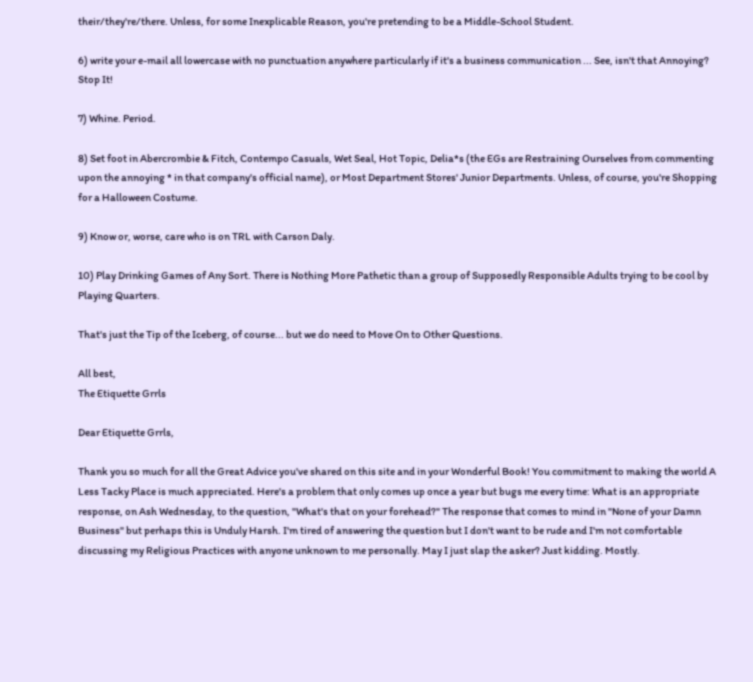their/they're/there. Unless, for some Inexplicable Reason, you're pretending to be a Middle-School Student.

6) write your e-mail all lowercase with no punctuation anywhere particularly if it's a business communication ... See, isn't that Annoying? Stop It!

7) Whine. Period.

8) Set foot in Abercrombie & Fitch, Contempo Casuals, Wet Seal, Hot Topic, Delia*s (the EGs are Restraining Ourselves from commenting upon the annoying * in that company's official name), or Most Department Stores' Junior Departments. Unless, of course, you're Shopping for a Halloween Costume.

9) Know or, worse, care who is on TRL with Carson Daly.

10) Play Drinking Games of Any Sort. There is Nothing More Pathetic than a group of Supposedly Responsible Adults trying to be cool by Playing Quarters.

That's just the Tip of the Iceberg, of course... but we do need to Move On to Other Questions.

All best,
The Etiquette Grrls

Dear Etiquette Grrls,

Thank you so much for all the Great Advice you've shared on this site and in your Wonderful Book! You commitment to making the world A Less Tacky Place is much appreciated. Here's a problem that only comes up once a year but bugs me every time: What is an appropriate response, on Ash Wednesday, to the question, "What's that on your forehead?" The response that comes to mind in "None of your Damn Business" but perhaps this is Unduly Harsh. I'm tired of answering the question but I don't want to be rude and I'm not comfortable discussing my Religious Practices with anyone unknown to me personally. May I just slap the asker? Just kidding. Mostly.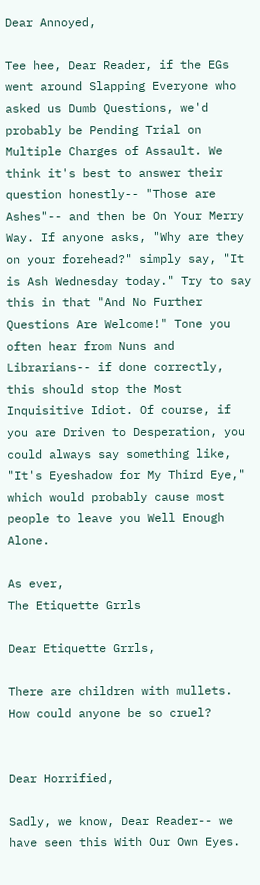Dear Annoyed,

Tee hee, Dear Reader, if the EGs went around Slapping Everyone who asked us Dumb Questions, we'd probably be Pending Trial on Multiple Charges of Assault. We think it's best to answer their question honestly-- "Those are Ashes"-- and then be On Your Merry Way. If anyone asks, "Why are they on your forehead?" simply say, "It is Ash Wednesday today." Try to say this in that "And No Further Questions Are Welcome!" Tone you often hear from Nuns and Librarians-- if done correctly, this should stop the Most Inquisitive Idiot. Of course, if you are Driven to Desperation, you could always say something like, "It's Eyeshadow for My Third Eye," which would probably cause most people to leave you Well Enough Alone.

As ever,
The Etiquette Grrls

Dear Etiquette Grrls,

There are children with mullets. How could anyone be so cruel?


Dear Horrified,

Sadly, we know, Dear Reader-- we have seen this With Our Own Eyes.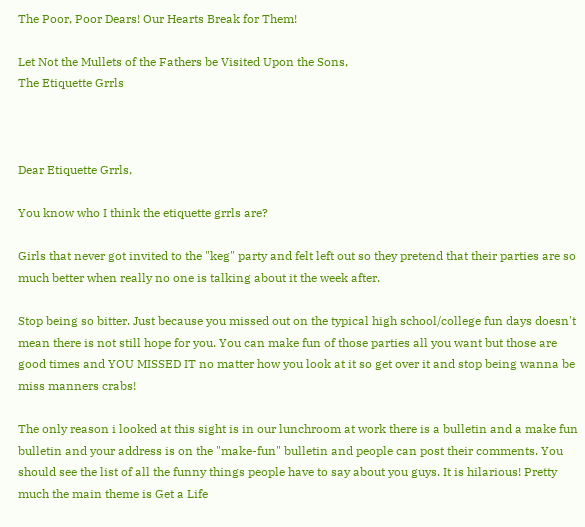The Poor, Poor Dears! Our Hearts Break for Them!

Let Not the Mullets of the Fathers be Visited Upon the Sons,
The Etiquette Grrls



Dear Etiquette Grrls,

You know who I think the etiquette grrls are?

Girls that never got invited to the "keg" party and felt left out so they pretend that their parties are so much better when really no one is talking about it the week after.

Stop being so bitter. Just because you missed out on the typical high school/college fun days doesn't mean there is not still hope for you. You can make fun of those parties all you want but those are good times and YOU MISSED IT no matter how you look at it so get over it and stop being wanna be miss manners crabs!

The only reason i looked at this sight is in our lunchroom at work there is a bulletin and a make fun bulletin and your address is on the "make-fun" bulletin and people can post their comments. You should see the list of all the funny things people have to say about you guys. It is hilarious! Pretty much the main theme is Get a Life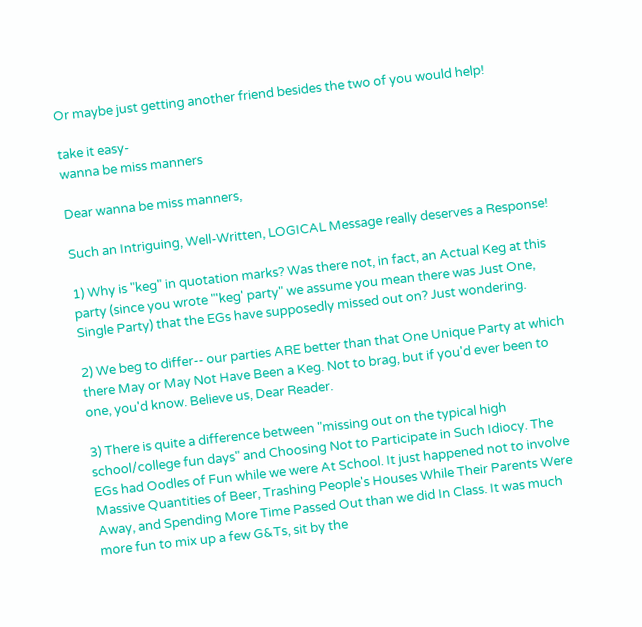Or maybe just getting another friend besides the two of you would help!

take it easy-
wanna be miss manners

Dear wanna be miss manners,

Such an Intriguing, Well-Written, LOGICAL Message really deserves a Response!

1) Why is "keg" in quotation marks? Was there not, in fact, an Actual Keg at this party (since you wrote "'keg' party" we assume you mean there was Just One, Single Party) that the EGs have supposedly missed out on? Just wondering.

2) We beg to differ-- our parties ARE better than that One Unique Party at which there May or May Not Have Been a Keg. Not to brag, but if you'd ever been to one, you'd know. Believe us, Dear Reader.

3) There is quite a difference between "missing out on the typical high school/college fun days" and Choosing Not to Participate in Such Idiocy. The EGs had Oodles of Fun while we were At School. It just happened not to involve Massive Quantities of Beer, Trashing People's Houses While Their Parents Were Away, and Spending More Time Passed Out than we did In Class. It was much more fun to mix up a few G&Ts, sit by the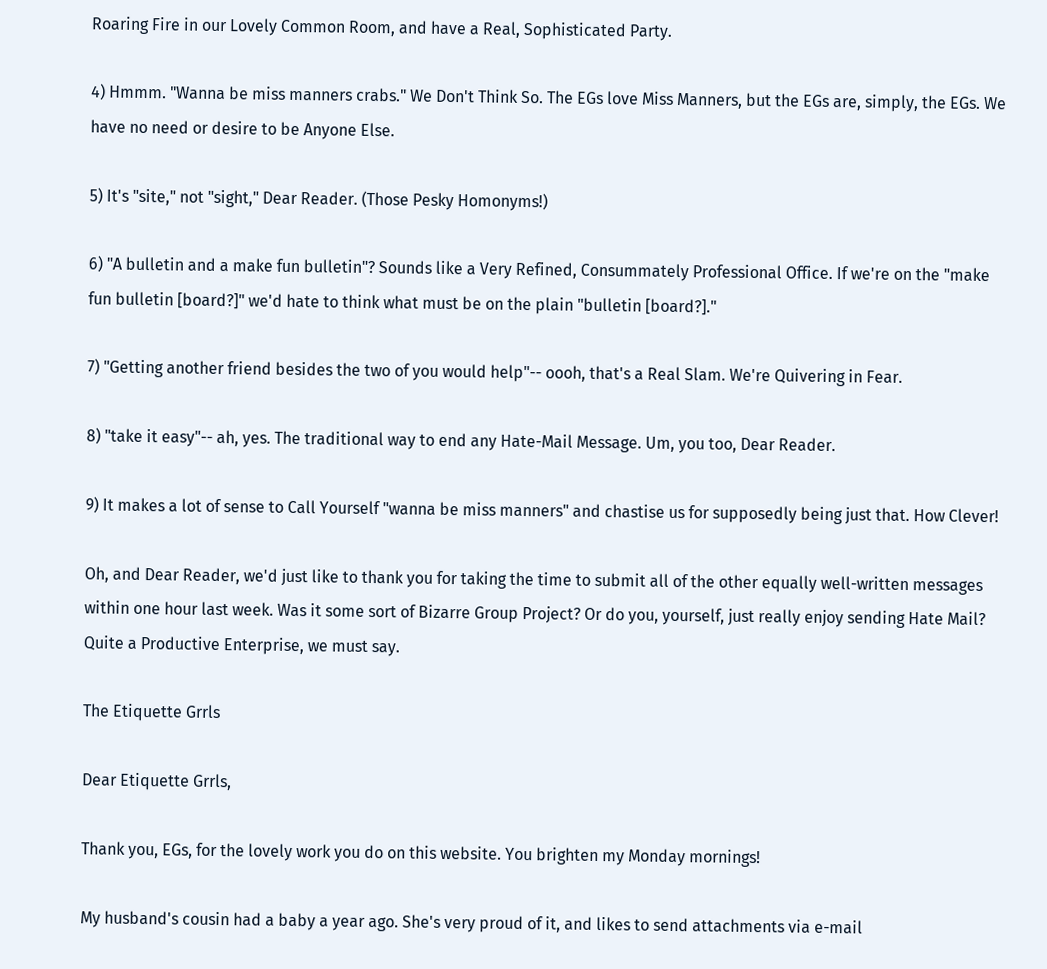Roaring Fire in our Lovely Common Room, and have a Real, Sophisticated Party.

4) Hmmm. "Wanna be miss manners crabs." We Don't Think So. The EGs love Miss Manners, but the EGs are, simply, the EGs. We have no need or desire to be Anyone Else.

5) It's "site," not "sight," Dear Reader. (Those Pesky Homonyms!)

6) "A bulletin and a make fun bulletin"? Sounds like a Very Refined, Consummately Professional Office. If we're on the "make fun bulletin [board?]" we'd hate to think what must be on the plain "bulletin [board?]."

7) "Getting another friend besides the two of you would help"-- oooh, that's a Real Slam. We're Quivering in Fear.

8) "take it easy"-- ah, yes. The traditional way to end any Hate-Mail Message. Um, you too, Dear Reader.

9) It makes a lot of sense to Call Yourself "wanna be miss manners" and chastise us for supposedly being just that. How Clever!

Oh, and Dear Reader, we'd just like to thank you for taking the time to submit all of the other equally well-written messages within one hour last week. Was it some sort of Bizarre Group Project? Or do you, yourself, just really enjoy sending Hate Mail? Quite a Productive Enterprise, we must say.

The Etiquette Grrls

Dear Etiquette Grrls,

Thank you, EGs, for the lovely work you do on this website. You brighten my Monday mornings!

My husband's cousin had a baby a year ago. She's very proud of it, and likes to send attachments via e-mail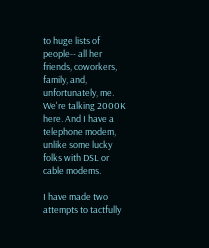to huge lists of people-- all her friends, coworkers, family, and, unfortunately, me. We're talking 2000K here. And I have a telephone modem, unlike some lucky folks with DSL or cable modems.

I have made two attempts to tactfully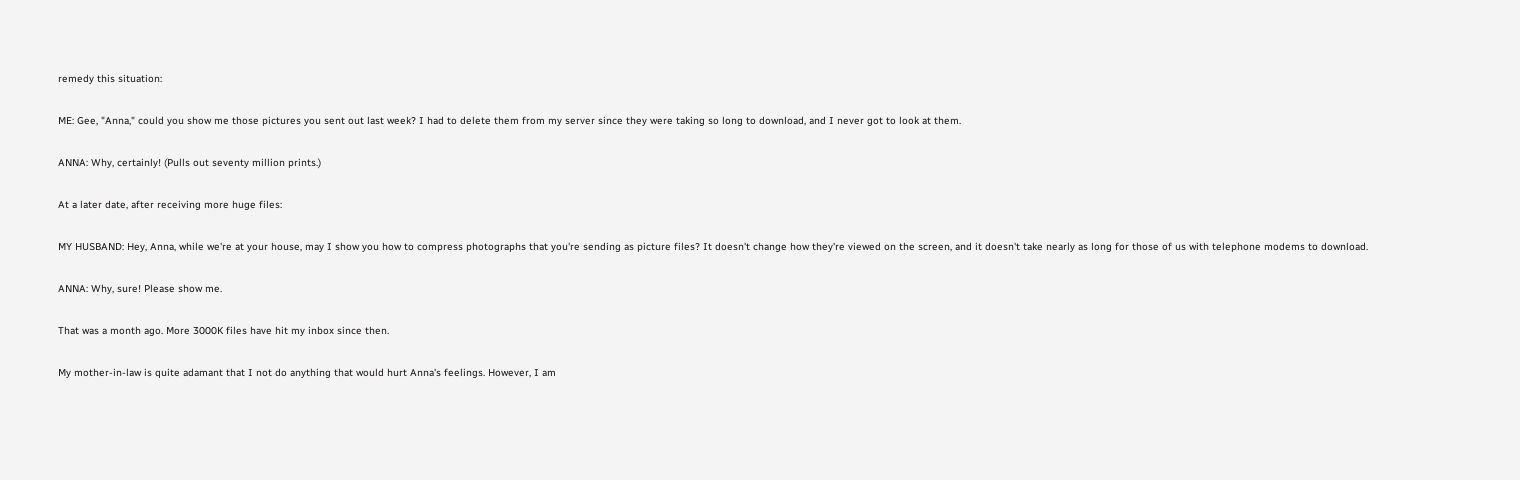remedy this situation:

ME: Gee, "Anna," could you show me those pictures you sent out last week? I had to delete them from my server since they were taking so long to download, and I never got to look at them.

ANNA: Why, certainly! (Pulls out seventy million prints.)

At a later date, after receiving more huge files:

MY HUSBAND: Hey, Anna, while we're at your house, may I show you how to compress photographs that you're sending as picture files? It doesn't change how they're viewed on the screen, and it doesn't take nearly as long for those of us with telephone modems to download.

ANNA: Why, sure! Please show me.

That was a month ago. More 3000K files have hit my inbox since then.

My mother-in-law is quite adamant that I not do anything that would hurt Anna's feelings. However, I am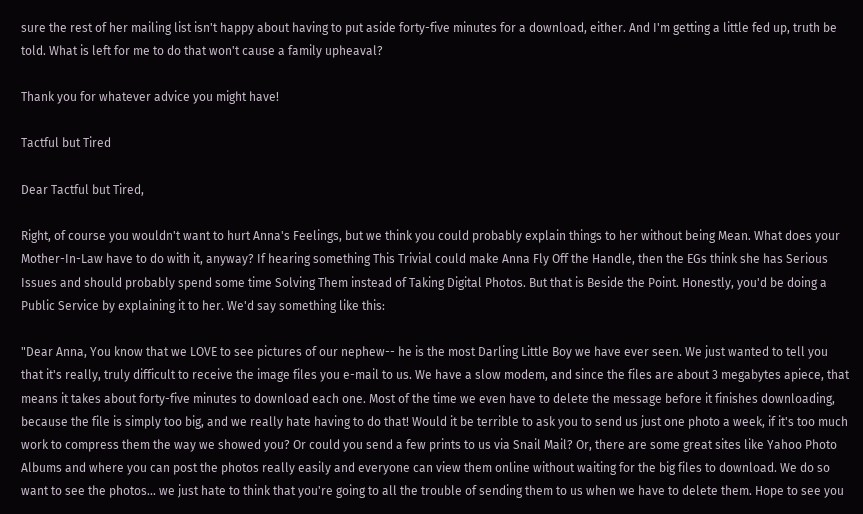sure the rest of her mailing list isn't happy about having to put aside forty-five minutes for a download, either. And I'm getting a little fed up, truth be told. What is left for me to do that won't cause a family upheaval?

Thank you for whatever advice you might have!

Tactful but Tired

Dear Tactful but Tired,

Right, of course you wouldn't want to hurt Anna's Feelings, but we think you could probably explain things to her without being Mean. What does your Mother-In-Law have to do with it, anyway? If hearing something This Trivial could make Anna Fly Off the Handle, then the EGs think she has Serious Issues and should probably spend some time Solving Them instead of Taking Digital Photos. But that is Beside the Point. Honestly, you'd be doing a Public Service by explaining it to her. We'd say something like this:

"Dear Anna, You know that we LOVE to see pictures of our nephew-- he is the most Darling Little Boy we have ever seen. We just wanted to tell you that it's really, truly difficult to receive the image files you e-mail to us. We have a slow modem, and since the files are about 3 megabytes apiece, that means it takes about forty-five minutes to download each one. Most of the time we even have to delete the message before it finishes downloading, because the file is simply too big, and we really hate having to do that! Would it be terrible to ask you to send us just one photo a week, if it's too much work to compress them the way we showed you? Or could you send a few prints to us via Snail Mail? Or, there are some great sites like Yahoo Photo Albums and where you can post the photos really easily and everyone can view them online without waiting for the big files to download. We do so want to see the photos... we just hate to think that you're going to all the trouble of sending them to us when we have to delete them. Hope to see you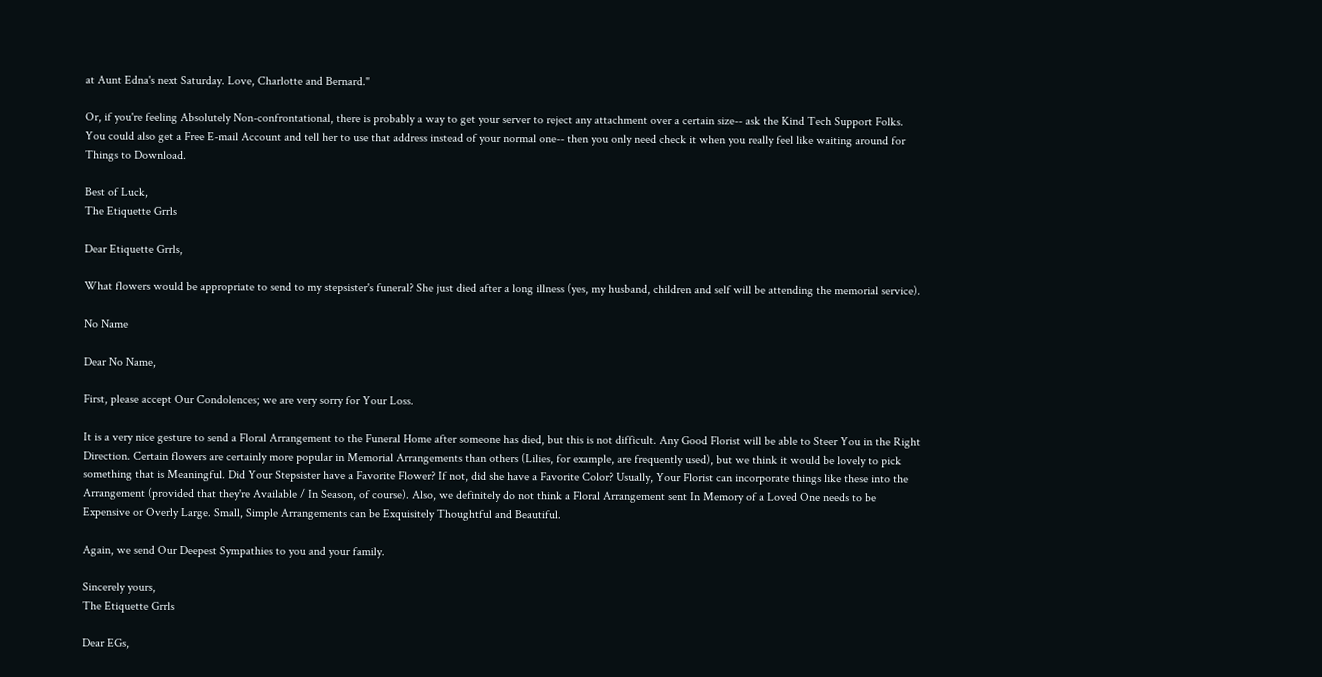at Aunt Edna's next Saturday. Love, Charlotte and Bernard."

Or, if you're feeling Absolutely Non-confrontational, there is probably a way to get your server to reject any attachment over a certain size-- ask the Kind Tech Support Folks. You could also get a Free E-mail Account and tell her to use that address instead of your normal one-- then you only need check it when you really feel like waiting around for Things to Download.

Best of Luck,
The Etiquette Grrls

Dear Etiquette Grrls,

What flowers would be appropriate to send to my stepsister's funeral? She just died after a long illness (yes, my husband, children and self will be attending the memorial service).

No Name

Dear No Name,

First, please accept Our Condolences; we are very sorry for Your Loss.

It is a very nice gesture to send a Floral Arrangement to the Funeral Home after someone has died, but this is not difficult. Any Good Florist will be able to Steer You in the Right Direction. Certain flowers are certainly more popular in Memorial Arrangements than others (Lilies, for example, are frequently used), but we think it would be lovely to pick something that is Meaningful. Did Your Stepsister have a Favorite Flower? If not, did she have a Favorite Color? Usually, Your Florist can incorporate things like these into the Arrangement (provided that they're Available / In Season, of course). Also, we definitely do not think a Floral Arrangement sent In Memory of a Loved One needs to be Expensive or Overly Large. Small, Simple Arrangements can be Exquisitely Thoughtful and Beautiful.

Again, we send Our Deepest Sympathies to you and your family.

Sincerely yours,
The Etiquette Grrls

Dear EGs,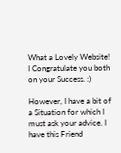What a Lovely Website! I Congratulate you both on your Success. :)

However, I have a bit of a Situation for which I must ask your advice. I have this Friend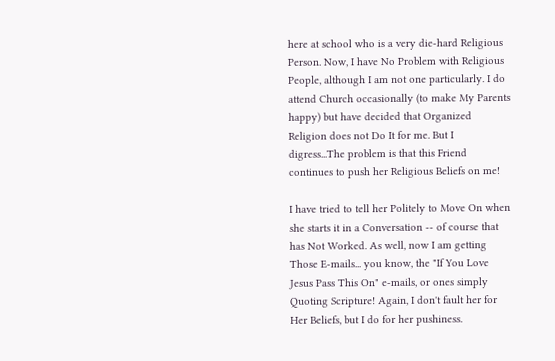here at school who is a very die-hard Religious Person. Now, I have No Problem with Religious People, although I am not one particularly. I do attend Church occasionally (to make My Parents happy) but have decided that Organized Religion does not Do It for me. But I digress...The problem is that this Friend continues to push her Religious Beliefs on me!

I have tried to tell her Politely to Move On when she starts it in a Conversation -- of course that has Not Worked. As well, now I am getting Those E-mails... you know, the "If You Love Jesus Pass This On" e-mails, or ones simply Quoting Scripture! Again, I don't fault her for Her Beliefs, but I do for her pushiness.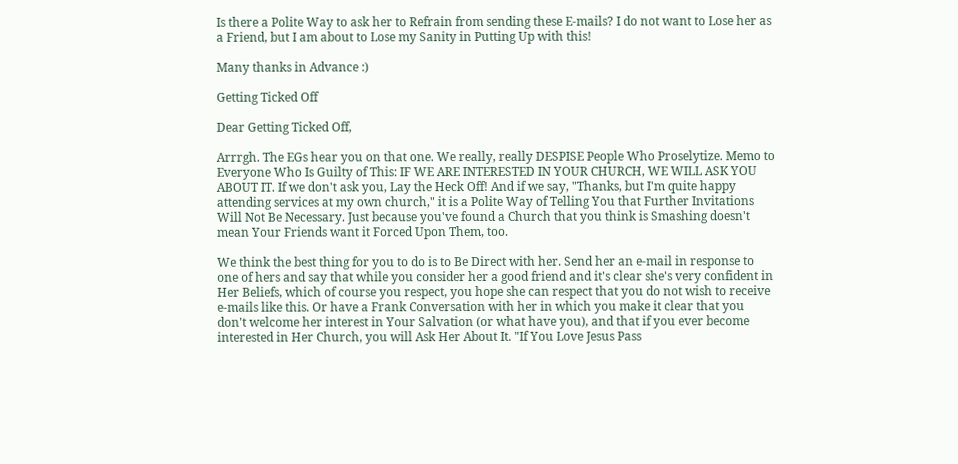Is there a Polite Way to ask her to Refrain from sending these E-mails? I do not want to Lose her as a Friend, but I am about to Lose my Sanity in Putting Up with this!

Many thanks in Advance :)

Getting Ticked Off

Dear Getting Ticked Off,

Arrrgh. The EGs hear you on that one. We really, really DESPISE People Who Proselytize. Memo to Everyone Who Is Guilty of This: IF WE ARE INTERESTED IN YOUR CHURCH, WE WILL ASK YOU ABOUT IT. If we don't ask you, Lay the Heck Off! And if we say, "Thanks, but I'm quite happy attending services at my own church," it is a Polite Way of Telling You that Further Invitations Will Not Be Necessary. Just because you've found a Church that you think is Smashing doesn't mean Your Friends want it Forced Upon Them, too.

We think the best thing for you to do is to Be Direct with her. Send her an e-mail in response to one of hers and say that while you consider her a good friend and it's clear she's very confident in Her Beliefs, which of course you respect, you hope she can respect that you do not wish to receive e-mails like this. Or have a Frank Conversation with her in which you make it clear that you don't welcome her interest in Your Salvation (or what have you), and that if you ever become interested in Her Church, you will Ask Her About It. "If You Love Jesus Pass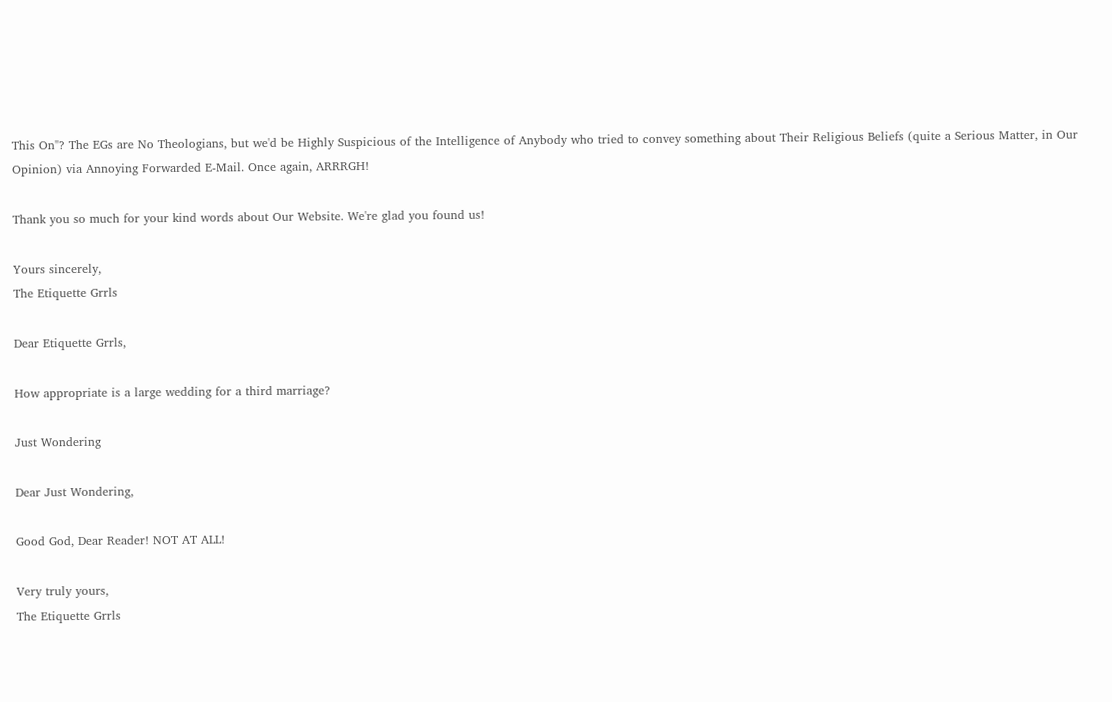This On"? The EGs are No Theologians, but we'd be Highly Suspicious of the Intelligence of Anybody who tried to convey something about Their Religious Beliefs (quite a Serious Matter, in Our Opinion) via Annoying Forwarded E-Mail. Once again, ARRRGH!

Thank you so much for your kind words about Our Website. We're glad you found us!

Yours sincerely,
The Etiquette Grrls

Dear Etiquette Grrls,

How appropriate is a large wedding for a third marriage?

Just Wondering

Dear Just Wondering,

Good God, Dear Reader! NOT AT ALL!

Very truly yours,
The Etiquette Grrls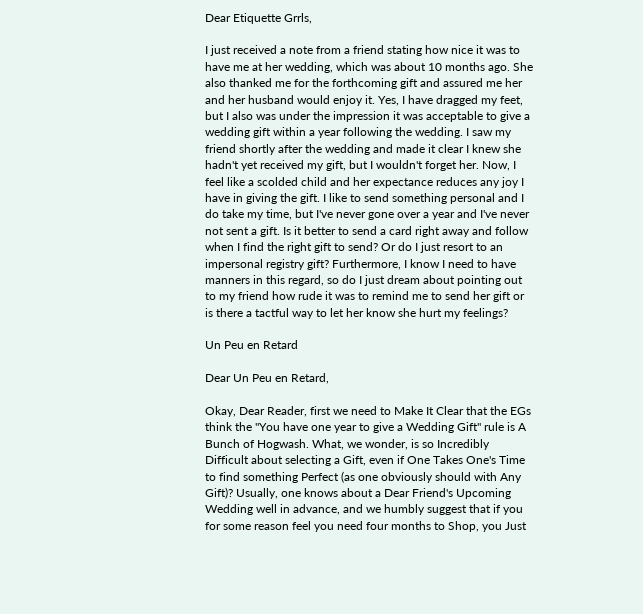Dear Etiquette Grrls,

I just received a note from a friend stating how nice it was to have me at her wedding, which was about 10 months ago. She also thanked me for the forthcoming gift and assured me her and her husband would enjoy it. Yes, I have dragged my feet, but I also was under the impression it was acceptable to give a wedding gift within a year following the wedding. I saw my friend shortly after the wedding and made it clear I knew she hadn't yet received my gift, but I wouldn't forget her. Now, I feel like a scolded child and her expectance reduces any joy I have in giving the gift. I like to send something personal and I do take my time, but I've never gone over a year and I've never not sent a gift. Is it better to send a card right away and follow when I find the right gift to send? Or do I just resort to an impersonal registry gift? Furthermore, I know I need to have manners in this regard, so do I just dream about pointing out to my friend how rude it was to remind me to send her gift or is there a tactful way to let her know she hurt my feelings?

Un Peu en Retard

Dear Un Peu en Retard,

Okay, Dear Reader, first we need to Make It Clear that the EGs think the "You have one year to give a Wedding Gift" rule is A Bunch of Hogwash. What, we wonder, is so Incredibly Difficult about selecting a Gift, even if One Takes One's Time to find something Perfect (as one obviously should with Any Gift)? Usually, one knows about a Dear Friend's Upcoming Wedding well in advance, and we humbly suggest that if you for some reason feel you need four months to Shop, you Just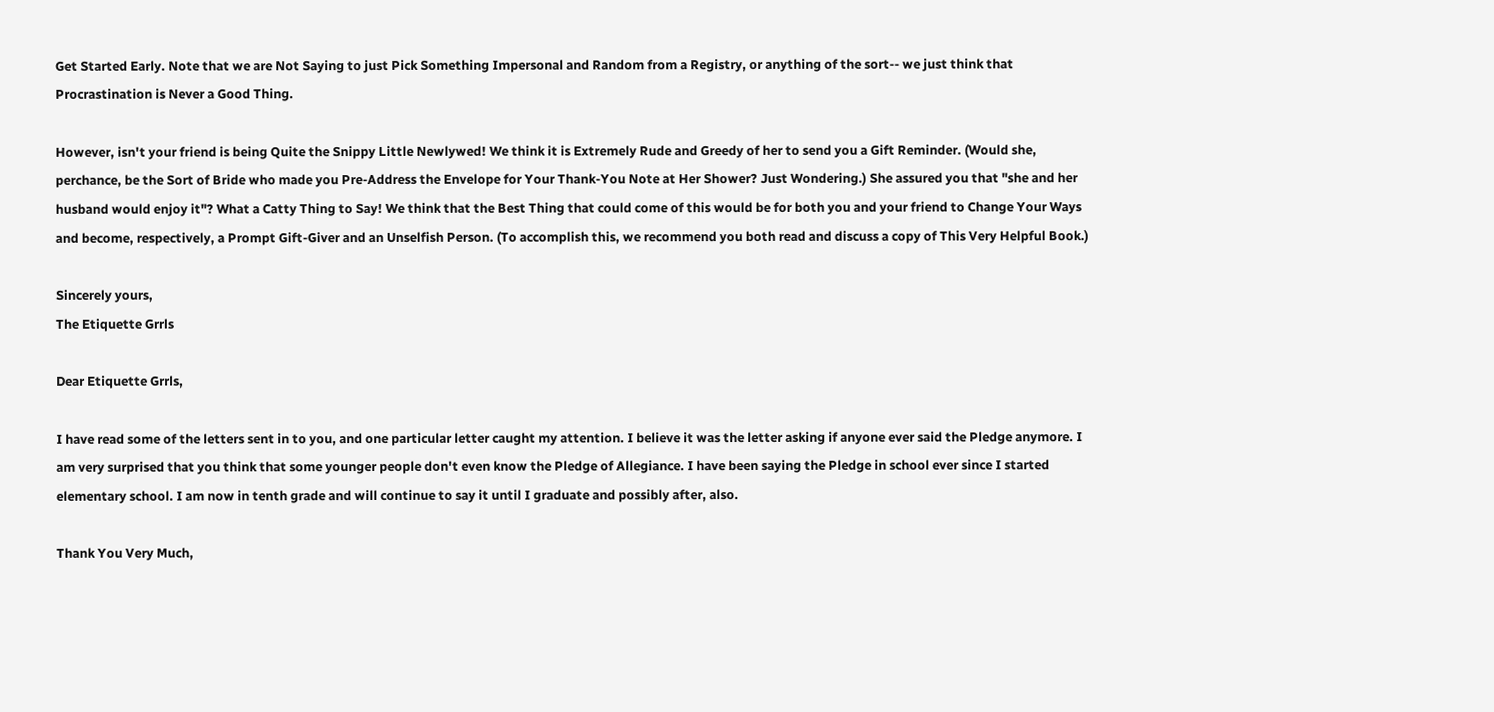Get Started Early. Note that we are Not Saying to just Pick Something Impersonal and Random from a Registry, or anything of the sort-- we just think that Procrastination is Never a Good Thing.

However, isn't your friend is being Quite the Snippy Little Newlywed! We think it is Extremely Rude and Greedy of her to send you a Gift Reminder. (Would she, perchance, be the Sort of Bride who made you Pre-Address the Envelope for Your Thank-You Note at Her Shower? Just Wondering.) She assured you that "she and her husband would enjoy it"? What a Catty Thing to Say! We think that the Best Thing that could come of this would be for both you and your friend to Change Your Ways and become, respectively, a Prompt Gift-Giver and an Unselfish Person. (To accomplish this, we recommend you both read and discuss a copy of This Very Helpful Book.)

Sincerely yours,
The Etiquette Grrls

Dear Etiquette Grrls,

I have read some of the letters sent in to you, and one particular letter caught my attention. I believe it was the letter asking if anyone ever said the Pledge anymore. I am very surprised that you think that some younger people don't even know the Pledge of Allegiance. I have been saying the Pledge in school ever since I started elementary school. I am now in tenth grade and will continue to say it until I graduate and possibly after, also.

Thank You Very Much,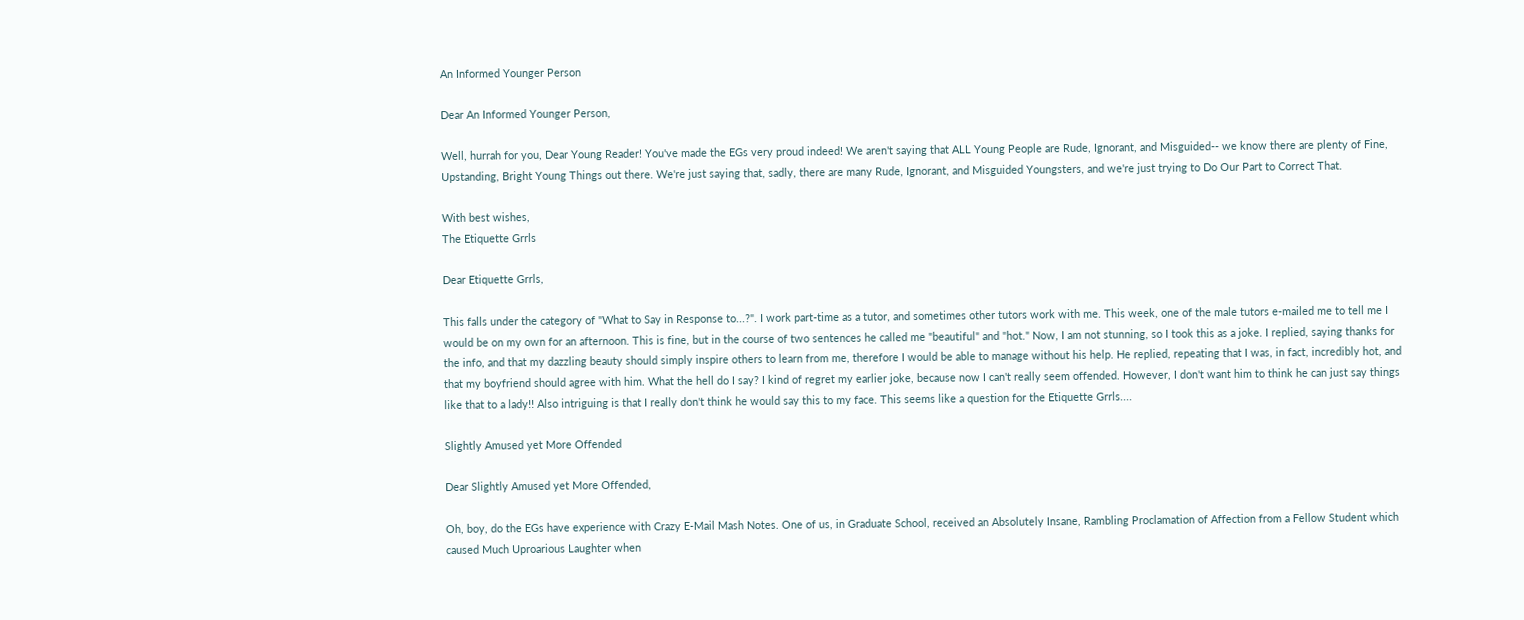An Informed Younger Person

Dear An Informed Younger Person,

Well, hurrah for you, Dear Young Reader! You've made the EGs very proud indeed! We aren't saying that ALL Young People are Rude, Ignorant, and Misguided-- we know there are plenty of Fine, Upstanding, Bright Young Things out there. We're just saying that, sadly, there are many Rude, Ignorant, and Misguided Youngsters, and we're just trying to Do Our Part to Correct That.

With best wishes,
The Etiquette Grrls

Dear Etiquette Grrls,

This falls under the category of "What to Say in Response to...?". I work part-time as a tutor, and sometimes other tutors work with me. This week, one of the male tutors e-mailed me to tell me I would be on my own for an afternoon. This is fine, but in the course of two sentences he called me "beautiful" and "hot." Now, I am not stunning, so I took this as a joke. I replied, saying thanks for the info, and that my dazzling beauty should simply inspire others to learn from me, therefore I would be able to manage without his help. He replied, repeating that I was, in fact, incredibly hot, and that my boyfriend should agree with him. What the hell do I say? I kind of regret my earlier joke, because now I can't really seem offended. However, I don't want him to think he can just say things like that to a lady!! Also intriguing is that I really don't think he would say this to my face. This seems like a question for the Etiquette Grrls....

Slightly Amused yet More Offended

Dear Slightly Amused yet More Offended,

Oh, boy, do the EGs have experience with Crazy E-Mail Mash Notes. One of us, in Graduate School, received an Absolutely Insane, Rambling Proclamation of Affection from a Fellow Student which caused Much Uproarious Laughter when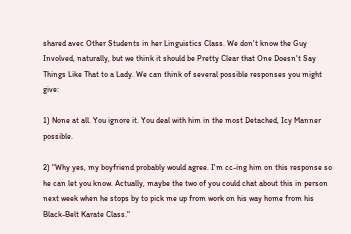shared avec Other Students in her Linguistics Class. We don't know the Guy Involved, naturally, but we think it should be Pretty Clear that One Doesn't Say Things Like That to a Lady. We can think of several possible responses you might give:

1) None at all. You ignore it. You deal with him in the most Detached, Icy Manner possible.

2) "Why yes, my boyfriend probably would agree. I'm cc-ing him on this response so he can let you know. Actually, maybe the two of you could chat about this in person next week when he stops by to pick me up from work on his way home from his Black-Belt Karate Class."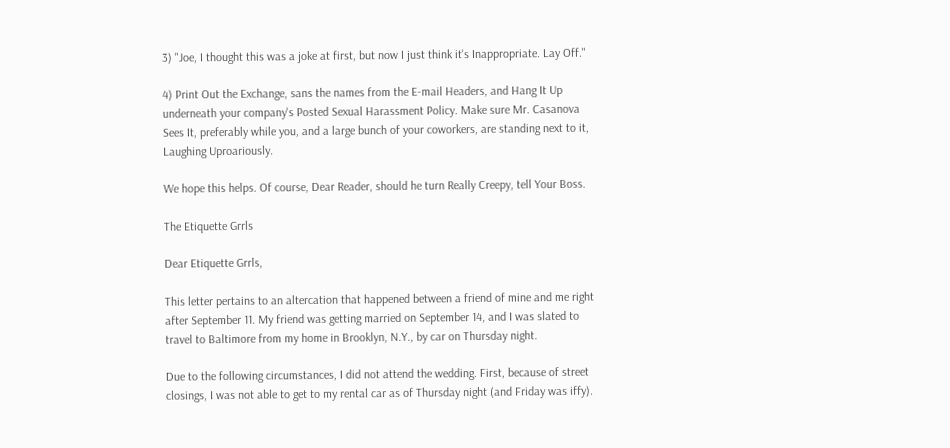3) "Joe, I thought this was a joke at first, but now I just think it's Inappropriate. Lay Off."

4) Print Out the Exchange, sans the names from the E-mail Headers, and Hang It Up underneath your company's Posted Sexual Harassment Policy. Make sure Mr. Casanova Sees It, preferably while you, and a large bunch of your coworkers, are standing next to it, Laughing Uproariously.

We hope this helps. Of course, Dear Reader, should he turn Really Creepy, tell Your Boss.

The Etiquette Grrls

Dear Etiquette Grrls,

This letter pertains to an altercation that happened between a friend of mine and me right after September 11. My friend was getting married on September 14, and I was slated to travel to Baltimore from my home in Brooklyn, N.Y., by car on Thursday night.

Due to the following circumstances, I did not attend the wedding. First, because of street closings, I was not able to get to my rental car as of Thursday night (and Friday was iffy).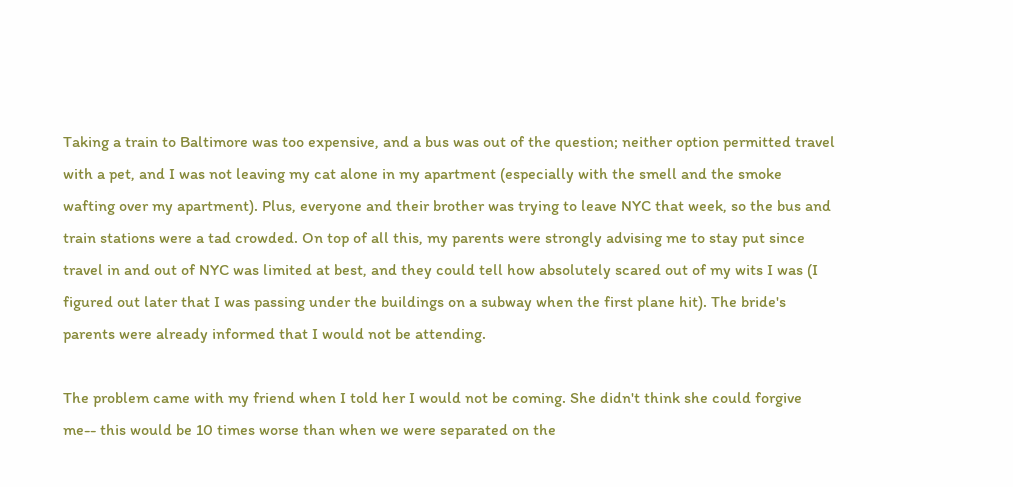Taking a train to Baltimore was too expensive, and a bus was out of the question; neither option permitted travel with a pet, and I was not leaving my cat alone in my apartment (especially with the smell and the smoke wafting over my apartment). Plus, everyone and their brother was trying to leave NYC that week, so the bus and train stations were a tad crowded. On top of all this, my parents were strongly advising me to stay put since travel in and out of NYC was limited at best, and they could tell how absolutely scared out of my wits I was (I figured out later that I was passing under the buildings on a subway when the first plane hit). The bride's parents were already informed that I would not be attending.

The problem came with my friend when I told her I would not be coming. She didn't think she could forgive me-- this would be 10 times worse than when we were separated on the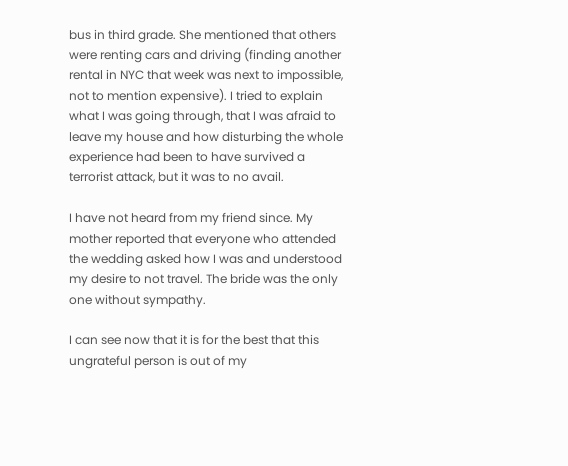bus in third grade. She mentioned that others were renting cars and driving (finding another rental in NYC that week was next to impossible, not to mention expensive). I tried to explain what I was going through, that I was afraid to leave my house and how disturbing the whole experience had been to have survived a terrorist attack, but it was to no avail.

I have not heard from my friend since. My mother reported that everyone who attended the wedding asked how I was and understood my desire to not travel. The bride was the only one without sympathy.

I can see now that it is for the best that this ungrateful person is out of my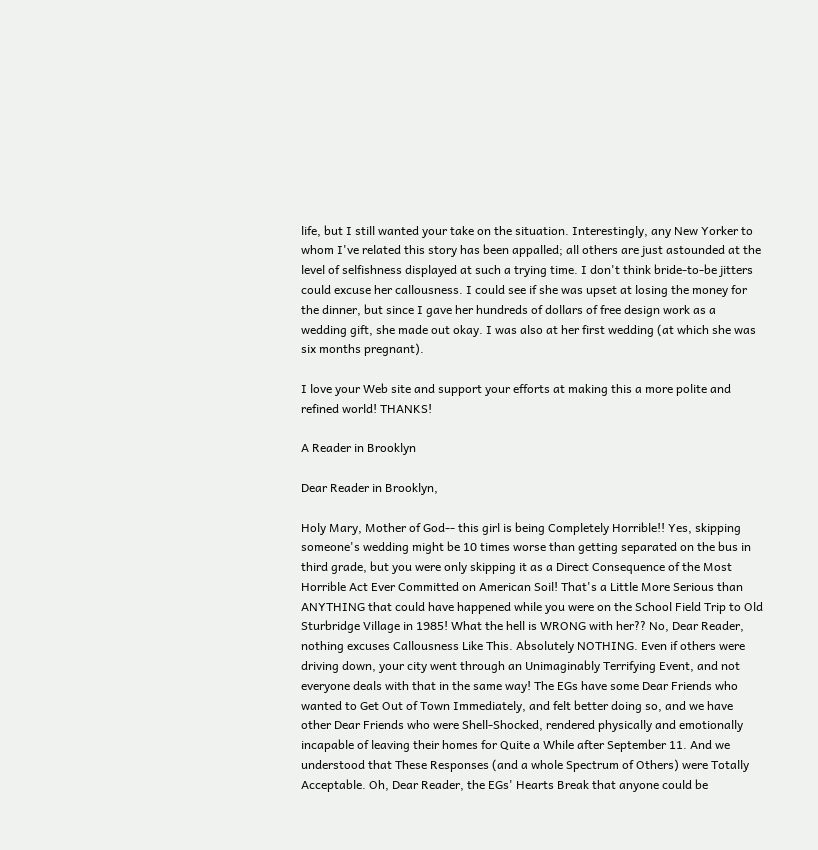life, but I still wanted your take on the situation. Interestingly, any New Yorker to whom I've related this story has been appalled; all others are just astounded at the level of selfishness displayed at such a trying time. I don't think bride-to-be jitters could excuse her callousness. I could see if she was upset at losing the money for the dinner, but since I gave her hundreds of dollars of free design work as a wedding gift, she made out okay. I was also at her first wedding (at which she was six months pregnant).

I love your Web site and support your efforts at making this a more polite and refined world! THANKS!

A Reader in Brooklyn

Dear Reader in Brooklyn,

Holy Mary, Mother of God-- this girl is being Completely Horrible!! Yes, skipping someone's wedding might be 10 times worse than getting separated on the bus in third grade, but you were only skipping it as a Direct Consequence of the Most Horrible Act Ever Committed on American Soil! That's a Little More Serious than ANYTHING that could have happened while you were on the School Field Trip to Old Sturbridge Village in 1985! What the hell is WRONG with her?? No, Dear Reader, nothing excuses Callousness Like This. Absolutely NOTHING. Even if others were driving down, your city went through an Unimaginably Terrifying Event, and not everyone deals with that in the same way! The EGs have some Dear Friends who wanted to Get Out of Town Immediately, and felt better doing so, and we have other Dear Friends who were Shell-Shocked, rendered physically and emotionally incapable of leaving their homes for Quite a While after September 11. And we understood that These Responses (and a whole Spectrum of Others) were Totally Acceptable. Oh, Dear Reader, the EGs' Hearts Break that anyone could be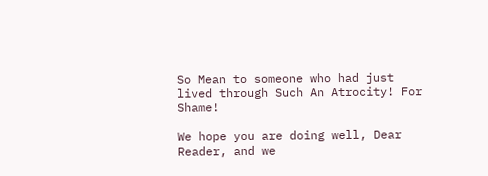So Mean to someone who had just lived through Such An Atrocity! For Shame!

We hope you are doing well, Dear Reader, and we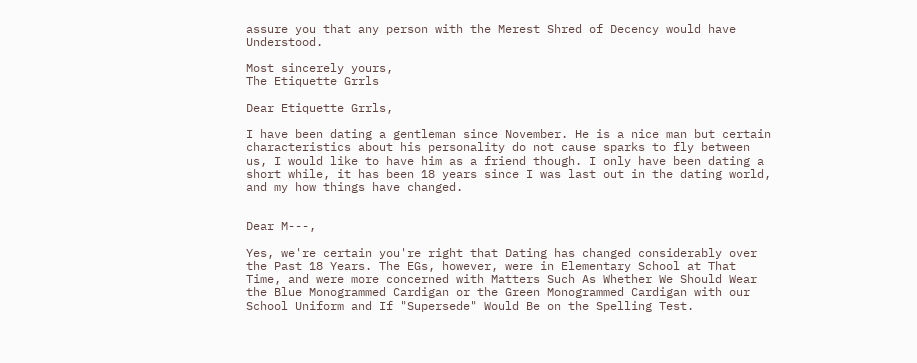assure you that any person with the Merest Shred of Decency would have Understood.

Most sincerely yours,
The Etiquette Grrls

Dear Etiquette Grrls,

I have been dating a gentleman since November. He is a nice man but certain characteristics about his personality do not cause sparks to fly between us, I would like to have him as a friend though. I only have been dating a short while, it has been 18 years since I was last out in the dating world, and my how things have changed.


Dear M---,

Yes, we're certain you're right that Dating has changed considerably over the Past 18 Years. The EGs, however, were in Elementary School at That Time, and were more concerned with Matters Such As Whether We Should Wear the Blue Monogrammed Cardigan or the Green Monogrammed Cardigan with our School Uniform and If "Supersede" Would Be on the Spelling Test.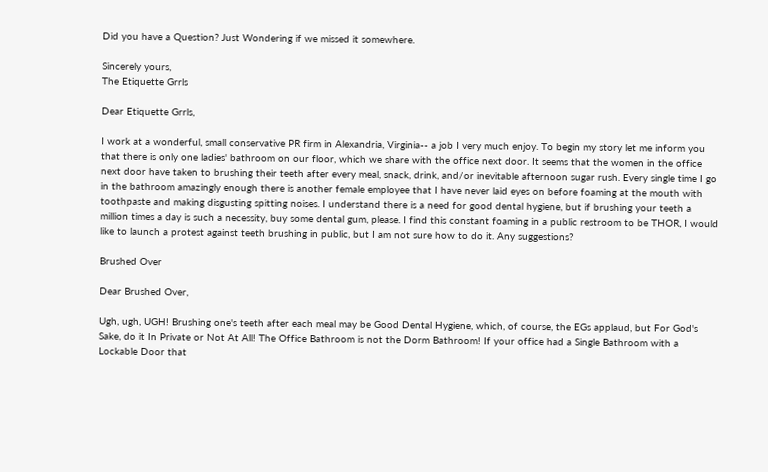Did you have a Question? Just Wondering if we missed it somewhere.

Sincerely yours,
The Etiquette Grrls

Dear Etiquette Grrls,

I work at a wonderful, small conservative PR firm in Alexandria, Virginia-- a job I very much enjoy. To begin my story let me inform you that there is only one ladies' bathroom on our floor, which we share with the office next door. It seems that the women in the office next door have taken to brushing their teeth after every meal, snack, drink, and/or inevitable afternoon sugar rush. Every single time I go in the bathroom amazingly enough there is another female employee that I have never laid eyes on before foaming at the mouth with toothpaste and making disgusting spitting noises. I understand there is a need for good dental hygiene, but if brushing your teeth a million times a day is such a necessity, buy some dental gum, please. I find this constant foaming in a public restroom to be THOR, I would like to launch a protest against teeth brushing in public, but I am not sure how to do it. Any suggestions?

Brushed Over

Dear Brushed Over,

Ugh, ugh, UGH! Brushing one's teeth after each meal may be Good Dental Hygiene, which, of course, the EGs applaud, but For God's Sake, do it In Private or Not At All! The Office Bathroom is not the Dorm Bathroom! If your office had a Single Bathroom with a Lockable Door that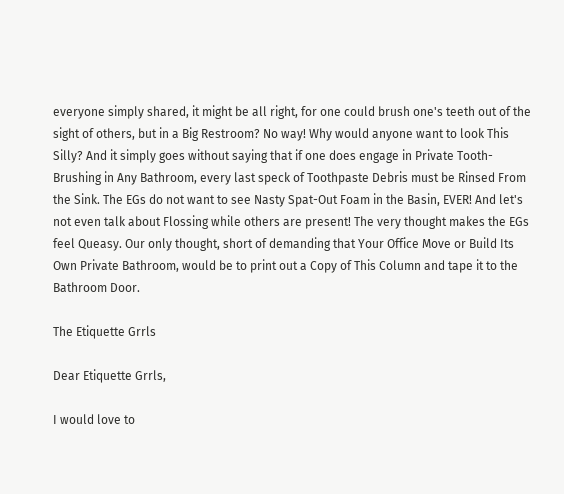everyone simply shared, it might be all right, for one could brush one's teeth out of the sight of others, but in a Big Restroom? No way! Why would anyone want to look This Silly? And it simply goes without saying that if one does engage in Private Tooth-Brushing in Any Bathroom, every last speck of Toothpaste Debris must be Rinsed From the Sink. The EGs do not want to see Nasty Spat-Out Foam in the Basin, EVER! And let's not even talk about Flossing while others are present! The very thought makes the EGs feel Queasy. Our only thought, short of demanding that Your Office Move or Build Its Own Private Bathroom, would be to print out a Copy of This Column and tape it to the Bathroom Door.

The Etiquette Grrls

Dear Etiquette Grrls,

I would love to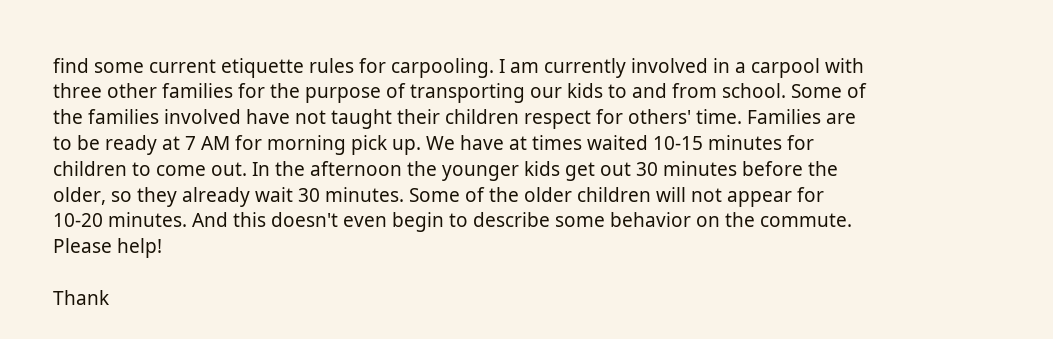find some current etiquette rules for carpooling. I am currently involved in a carpool with three other families for the purpose of transporting our kids to and from school. Some of the families involved have not taught their children respect for others' time. Families are to be ready at 7 AM for morning pick up. We have at times waited 10-15 minutes for children to come out. In the afternoon the younger kids get out 30 minutes before the older, so they already wait 30 minutes. Some of the older children will not appear for 10-20 minutes. And this doesn't even begin to describe some behavior on the commute. Please help!

Thank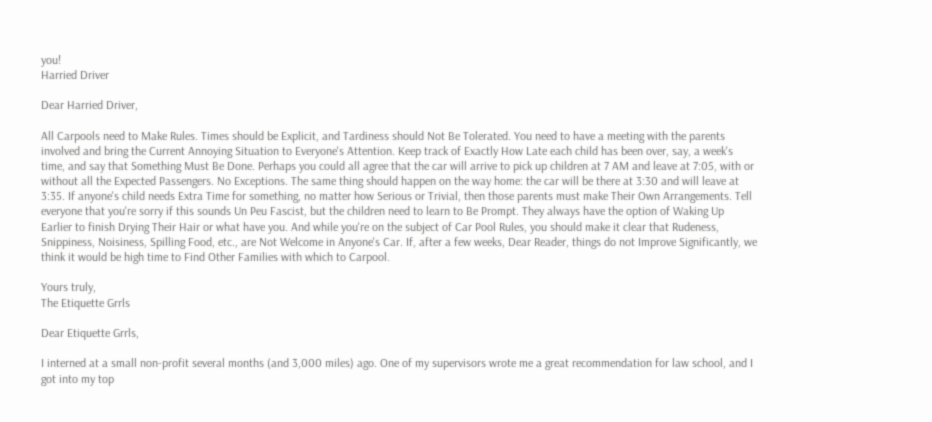you!
Harried Driver

Dear Harried Driver,

All Carpools need to Make Rules. Times should be Explicit, and Tardiness should Not Be Tolerated. You need to have a meeting with the parents involved and bring the Current Annoying Situation to Everyone's Attention. Keep track of Exactly How Late each child has been over, say, a week's time, and say that Something Must Be Done. Perhaps you could all agree that the car will arrive to pick up children at 7 AM and leave at 7:05, with or without all the Expected Passengers. No Exceptions. The same thing should happen on the way home: the car will be there at 3:30 and will leave at 3:35. If anyone's child needs Extra Time for something, no matter how Serious or Trivial, then those parents must make Their Own Arrangements. Tell everyone that you're sorry if this sounds Un Peu Fascist, but the children need to learn to Be Prompt. They always have the option of Waking Up Earlier to finish Drying Their Hair or what have you. And while you're on the subject of Car Pool Rules, you should make it clear that Rudeness, Snippiness, Noisiness, Spilling Food, etc., are Not Welcome in Anyone's Car. If, after a few weeks, Dear Reader, things do not Improve Significantly, we think it would be high time to Find Other Families with which to Carpool.

Yours truly,
The Etiquette Grrls

Dear Etiquette Grrls,

I interned at a small non-profit several months (and 3,000 miles) ago. One of my supervisors wrote me a great recommendation for law school, and I got into my top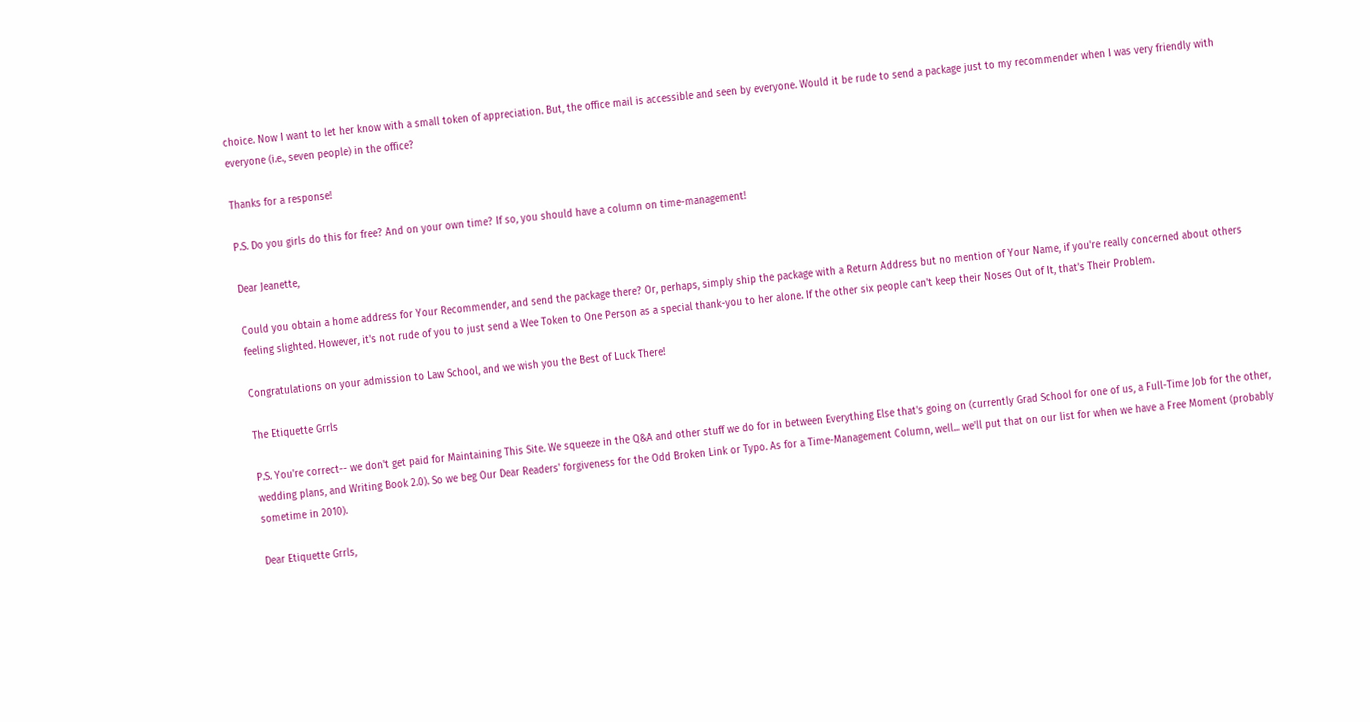choice. Now I want to let her know with a small token of appreciation. But, the office mail is accessible and seen by everyone. Would it be rude to send a package just to my recommender when I was very friendly with everyone (i.e., seven people) in the office?

Thanks for a response!

P.S. Do you girls do this for free? And on your own time? If so, you should have a column on time-management!

Dear Jeanette,

Could you obtain a home address for Your Recommender, and send the package there? Or, perhaps, simply ship the package with a Return Address but no mention of Your Name, if you're really concerned about others feeling slighted. However, it's not rude of you to just send a Wee Token to One Person as a special thank-you to her alone. If the other six people can't keep their Noses Out of It, that's Their Problem.

Congratulations on your admission to Law School, and we wish you the Best of Luck There!

The Etiquette Grrls

P.S. You're correct-- we don't get paid for Maintaining This Site. We squeeze in the Q&A and other stuff we do for in between Everything Else that's going on (currently Grad School for one of us, a Full-Time Job for the other, wedding plans, and Writing Book 2.0). So we beg Our Dear Readers' forgiveness for the Odd Broken Link or Typo. As for a Time-Management Column, well... we'll put that on our list for when we have a Free Moment (probably sometime in 2010).

Dear Etiquette Grrls,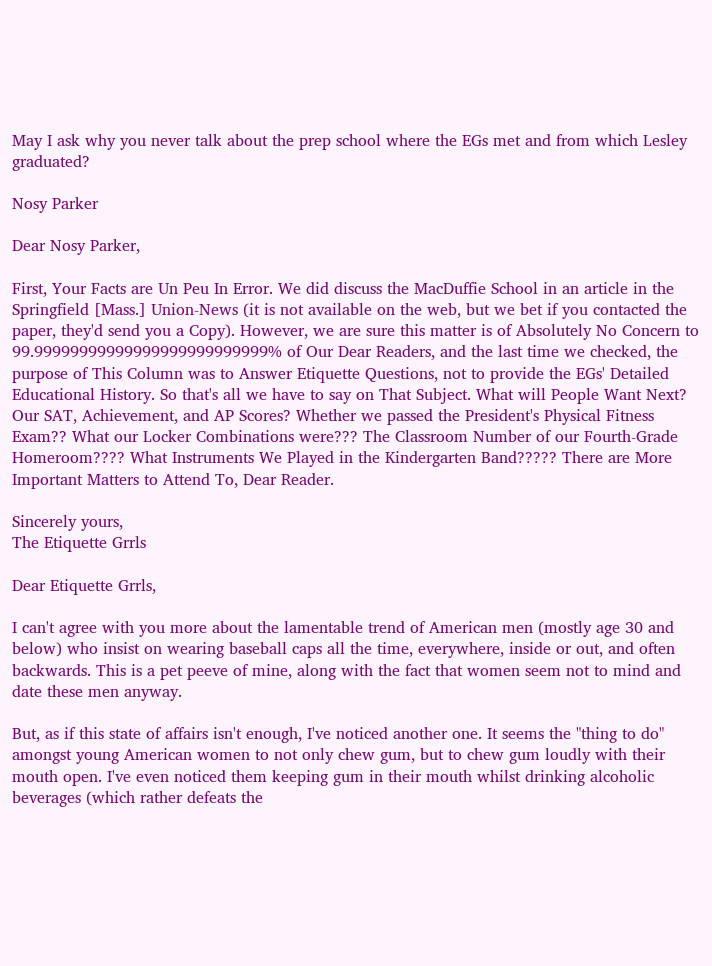May I ask why you never talk about the prep school where the EGs met and from which Lesley graduated?

Nosy Parker

Dear Nosy Parker,

First, Your Facts are Un Peu In Error. We did discuss the MacDuffie School in an article in the Springfield [Mass.] Union-News (it is not available on the web, but we bet if you contacted the paper, they'd send you a Copy). However, we are sure this matter is of Absolutely No Concern to 99.99999999999999999999999999% of Our Dear Readers, and the last time we checked, the purpose of This Column was to Answer Etiquette Questions, not to provide the EGs' Detailed Educational History. So that's all we have to say on That Subject. What will People Want Next? Our SAT, Achievement, and AP Scores? Whether we passed the President's Physical Fitness Exam?? What our Locker Combinations were??? The Classroom Number of our Fourth-Grade Homeroom???? What Instruments We Played in the Kindergarten Band????? There are More Important Matters to Attend To, Dear Reader.

Sincerely yours,
The Etiquette Grrls

Dear Etiquette Grrls,

I can't agree with you more about the lamentable trend of American men (mostly age 30 and below) who insist on wearing baseball caps all the time, everywhere, inside or out, and often backwards. This is a pet peeve of mine, along with the fact that women seem not to mind and date these men anyway.

But, as if this state of affairs isn't enough, I've noticed another one. It seems the "thing to do" amongst young American women to not only chew gum, but to chew gum loudly with their mouth open. I've even noticed them keeping gum in their mouth whilst drinking alcoholic beverages (which rather defeats the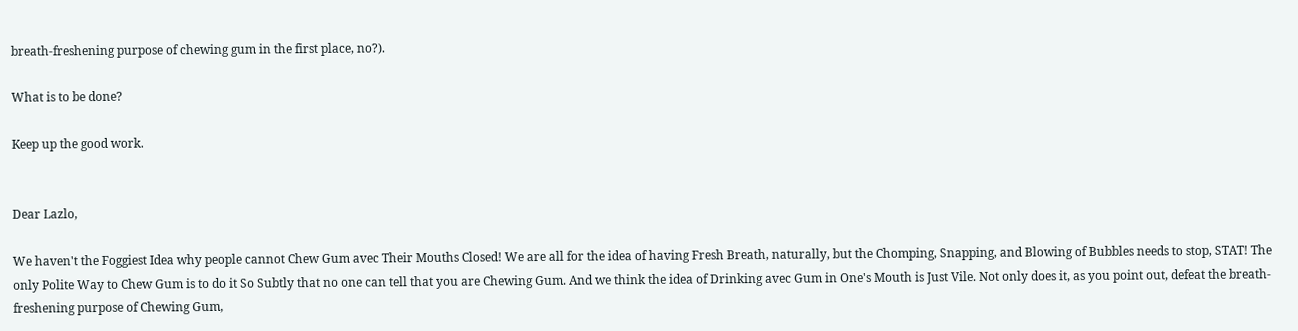breath-freshening purpose of chewing gum in the first place, no?).

What is to be done?

Keep up the good work.


Dear Lazlo,

We haven't the Foggiest Idea why people cannot Chew Gum avec Their Mouths Closed! We are all for the idea of having Fresh Breath, naturally, but the Chomping, Snapping, and Blowing of Bubbles needs to stop, STAT! The only Polite Way to Chew Gum is to do it So Subtly that no one can tell that you are Chewing Gum. And we think the idea of Drinking avec Gum in One's Mouth is Just Vile. Not only does it, as you point out, defeat the breath-freshening purpose of Chewing Gum,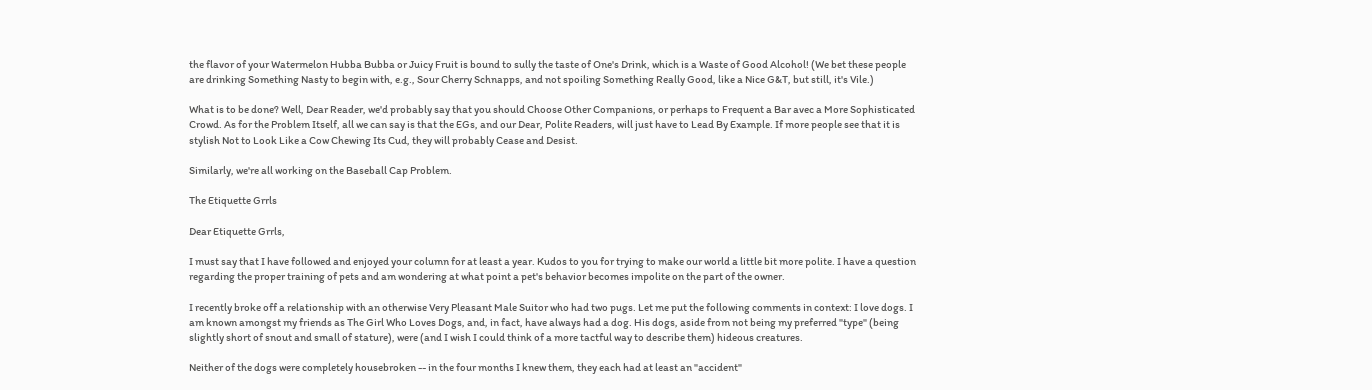the flavor of your Watermelon Hubba Bubba or Juicy Fruit is bound to sully the taste of One's Drink, which is a Waste of Good Alcohol! (We bet these people are drinking Something Nasty to begin with, e.g., Sour Cherry Schnapps, and not spoiling Something Really Good, like a Nice G&T, but still, it's Vile.)

What is to be done? Well, Dear Reader, we'd probably say that you should Choose Other Companions, or perhaps to Frequent a Bar avec a More Sophisticated Crowd. As for the Problem Itself, all we can say is that the EGs, and our Dear, Polite Readers, will just have to Lead By Example. If more people see that it is stylish Not to Look Like a Cow Chewing Its Cud, they will probably Cease and Desist.

Similarly, we're all working on the Baseball Cap Problem.

The Etiquette Grrls

Dear Etiquette Grrls,

I must say that I have followed and enjoyed your column for at least a year. Kudos to you for trying to make our world a little bit more polite. I have a question regarding the proper training of pets and am wondering at what point a pet's behavior becomes impolite on the part of the owner.

I recently broke off a relationship with an otherwise Very Pleasant Male Suitor who had two pugs. Let me put the following comments in context: I love dogs. I am known amongst my friends as The Girl Who Loves Dogs, and, in fact, have always had a dog. His dogs, aside from not being my preferred "type" (being slightly short of snout and small of stature), were (and I wish I could think of a more tactful way to describe them) hideous creatures.

Neither of the dogs were completely housebroken -- in the four months I knew them, they each had at least an "accident"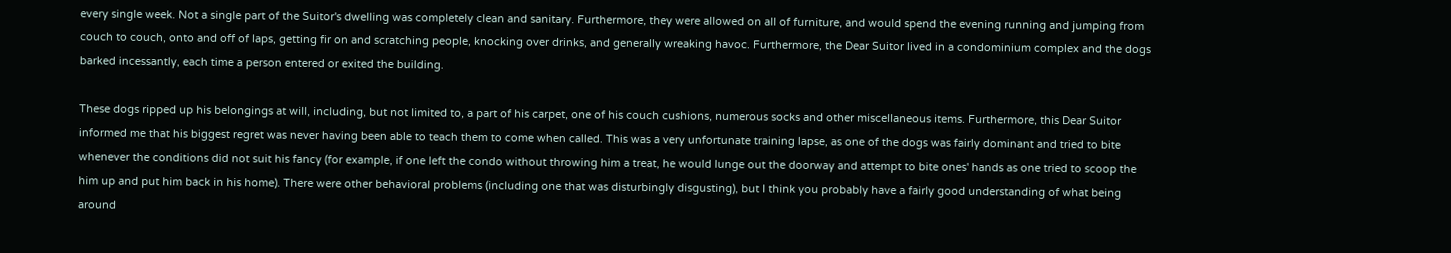every single week. Not a single part of the Suitor's dwelling was completely clean and sanitary. Furthermore, they were allowed on all of furniture, and would spend the evening running and jumping from couch to couch, onto and off of laps, getting fir on and scratching people, knocking over drinks, and generally wreaking havoc. Furthermore, the Dear Suitor lived in a condominium complex and the dogs barked incessantly, each time a person entered or exited the building.

These dogs ripped up his belongings at will, including, but not limited to, a part of his carpet, one of his couch cushions, numerous socks and other miscellaneous items. Furthermore, this Dear Suitor informed me that his biggest regret was never having been able to teach them to come when called. This was a very unfortunate training lapse, as one of the dogs was fairly dominant and tried to bite whenever the conditions did not suit his fancy (for example, if one left the condo without throwing him a treat, he would lunge out the doorway and attempt to bite ones' hands as one tried to scoop the him up and put him back in his home). There were other behavioral problems (including one that was disturbingly disgusting), but I think you probably have a fairly good understanding of what being around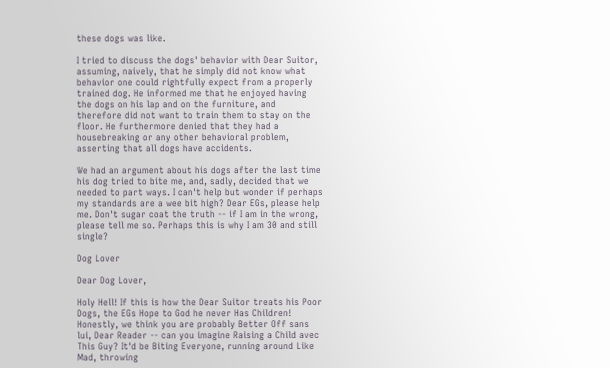these dogs was like.

I tried to discuss the dogs' behavior with Dear Suitor, assuming, naively, that he simply did not know what behavior one could rightfully expect from a properly trained dog. He informed me that he enjoyed having the dogs on his lap and on the furniture, and therefore did not want to train them to stay on the floor. He furthermore denied that they had a housebreaking or any other behavioral problem, asserting that all dogs have accidents.

We had an argument about his dogs after the last time his dog tried to bite me, and, sadly, decided that we needed to part ways. I can't help but wonder if perhaps my standards are a wee bit high? Dear EGs, please help me. Don't sugar coat the truth -- if I am in the wrong, please tell me so. Perhaps this is why I am 30 and still single?

Dog Lover

Dear Dog Lover,

Holy Hell! If this is how the Dear Suitor treats his Poor Dogs, the EGs Hope to God he never Has Children! Honestly, we think you are probably Better Off sans lui, Dear Reader -- can you imagine Raising a Child avec This Guy? It'd be Biting Everyone, running around Like Mad, throwing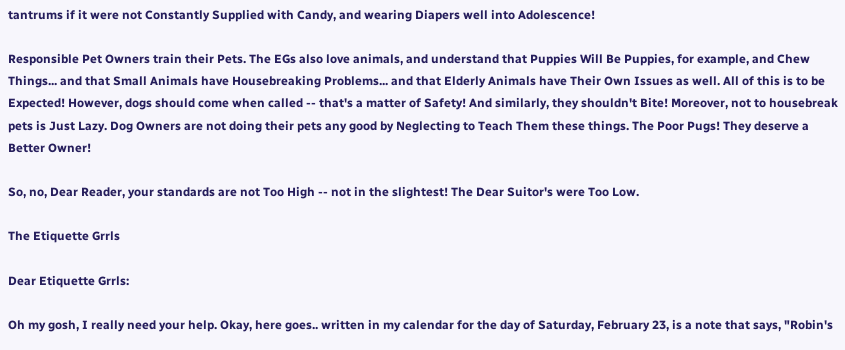tantrums if it were not Constantly Supplied with Candy, and wearing Diapers well into Adolescence!

Responsible Pet Owners train their Pets. The EGs also love animals, and understand that Puppies Will Be Puppies, for example, and Chew Things... and that Small Animals have Housebreaking Problems... and that Elderly Animals have Their Own Issues as well. All of this is to be Expected! However, dogs should come when called -- that's a matter of Safety! And similarly, they shouldn't Bite! Moreover, not to housebreak pets is Just Lazy. Dog Owners are not doing their pets any good by Neglecting to Teach Them these things. The Poor Pugs! They deserve a Better Owner!

So, no, Dear Reader, your standards are not Too High -- not in the slightest! The Dear Suitor's were Too Low.

The Etiquette Grrls

Dear Etiquette Grrls:

Oh my gosh, I really need your help. Okay, here goes.. written in my calendar for the day of Saturday, February 23, is a note that says, "Robin's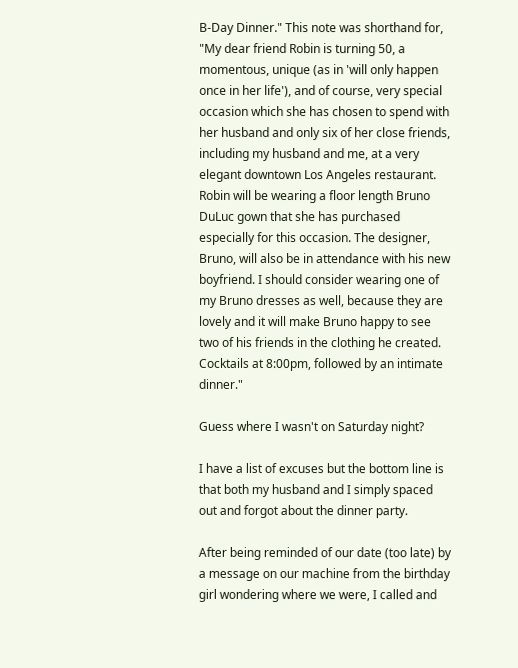B-Day Dinner." This note was shorthand for, "My dear friend Robin is turning 50, a momentous, unique (as in 'will only happen once in her life'), and of course, very special occasion which she has chosen to spend with her husband and only six of her close friends, including my husband and me, at a very elegant downtown Los Angeles restaurant. Robin will be wearing a floor length Bruno DuLuc gown that she has purchased especially for this occasion. The designer, Bruno, will also be in attendance with his new boyfriend. I should consider wearing one of my Bruno dresses as well, because they are lovely and it will make Bruno happy to see two of his friends in the clothing he created. Cocktails at 8:00pm, followed by an intimate dinner."

Guess where I wasn't on Saturday night?

I have a list of excuses but the bottom line is that both my husband and I simply spaced out and forgot about the dinner party.

After being reminded of our date (too late) by a message on our machine from the birthday girl wondering where we were, I called and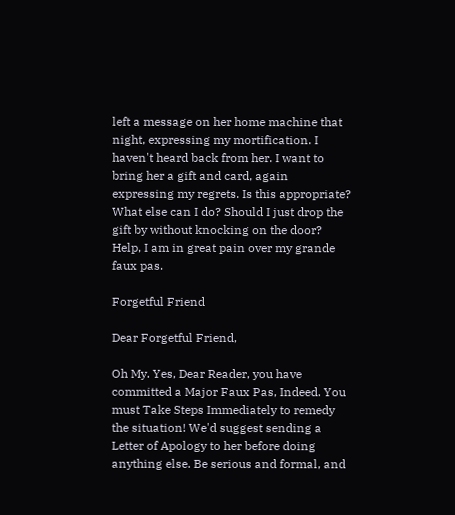left a message on her home machine that night, expressing my mortification. I haven't heard back from her. I want to bring her a gift and card, again expressing my regrets. Is this appropriate? What else can I do? Should I just drop the gift by without knocking on the door? Help, I am in great pain over my grande faux pas.

Forgetful Friend

Dear Forgetful Friend,

Oh My. Yes, Dear Reader, you have committed a Major Faux Pas, Indeed. You must Take Steps Immediately to remedy the situation! We'd suggest sending a Letter of Apology to her before doing anything else. Be serious and formal, and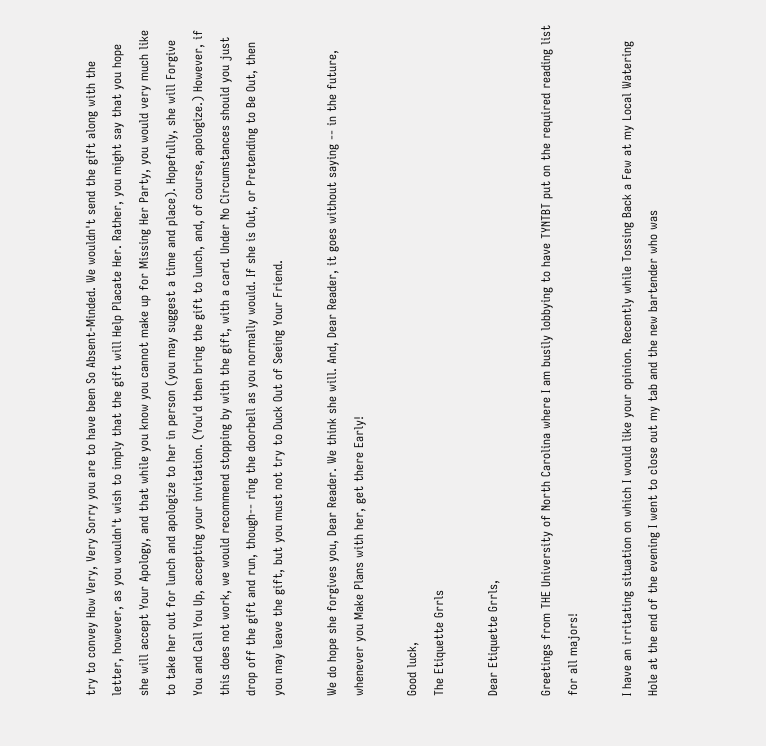try to convey How Very, Very Sorry you are to have been So Absent-Minded. We wouldn't send the gift along with the letter, however, as you wouldn't wish to imply that the gift will Help Placate Her. Rather, you might say that you hope she will accept Your Apology, and that while you know you cannot make up for Missing Her Party, you would very much like to take her out for lunch and apologize to her in person (you may suggest a time and place). Hopefully, she will Forgive You and Call You Up, accepting your invitation. (You'd then bring the gift to lunch, and, of course, apologize.) However, if this does not work, we would recommend stopping by with the gift, with a card. Under No Circumstances should you just drop off the gift and run, though-- ring the doorbell as you normally would. If she is Out, or Pretending to Be Out, then you may leave the gift, but you must not try to Duck Out of Seeing Your Friend.

We do hope she forgives you, Dear Reader. We think she will. And, Dear Reader, it goes without saying -- in the future, whenever you Make Plans with her, get there Early!

Good luck,
The Etiquette Grrls

Dear Etiquette Grrls,

Greetings from THE University of North Carolina where I am busily lobbying to have TYNTBT put on the required reading list for all majors!

I have an irritating situation on which I would like your opinion. Recently while Tossing Back a Few at my Local Watering Hole at the end of the evening I went to close out my tab and the new bartender who was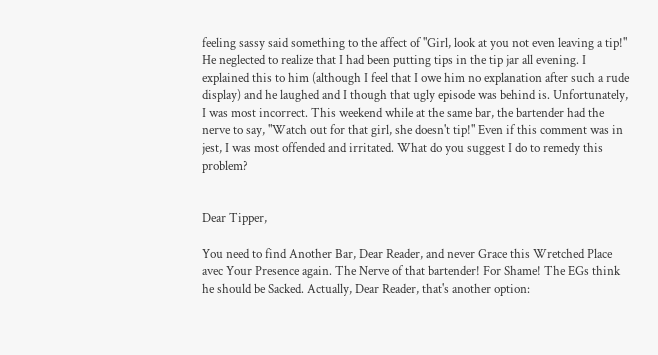feeling sassy said something to the affect of "Girl, look at you not even leaving a tip!" He neglected to realize that I had been putting tips in the tip jar all evening. I explained this to him (although I feel that I owe him no explanation after such a rude display) and he laughed and I though that ugly episode was behind is. Unfortunately, I was most incorrect. This weekend while at the same bar, the bartender had the nerve to say, "Watch out for that girl, she doesn't tip!" Even if this comment was in jest, I was most offended and irritated. What do you suggest I do to remedy this problem?


Dear Tipper,

You need to find Another Bar, Dear Reader, and never Grace this Wretched Place avec Your Presence again. The Nerve of that bartender! For Shame! The EGs think he should be Sacked. Actually, Dear Reader, that's another option: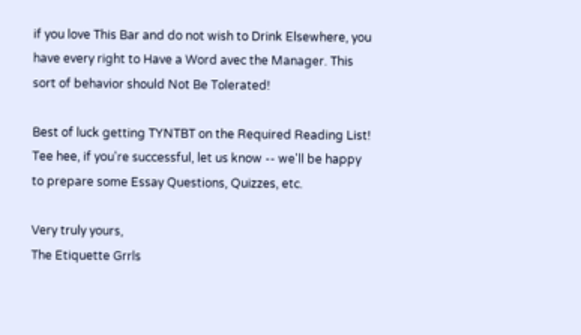if you love This Bar and do not wish to Drink Elsewhere, you have every right to Have a Word avec the Manager. This sort of behavior should Not Be Tolerated!

Best of luck getting TYNTBT on the Required Reading List! Tee hee, if you're successful, let us know -- we'll be happy to prepare some Essay Questions, Quizzes, etc.

Very truly yours,
The Etiquette Grrls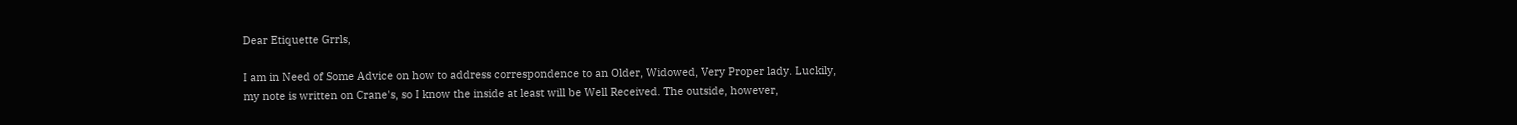Dear Etiquette Grrls,

I am in Need of Some Advice on how to address correspondence to an Older, Widowed, Very Proper lady. Luckily, my note is written on Crane's, so I know the inside at least will be Well Received. The outside, however,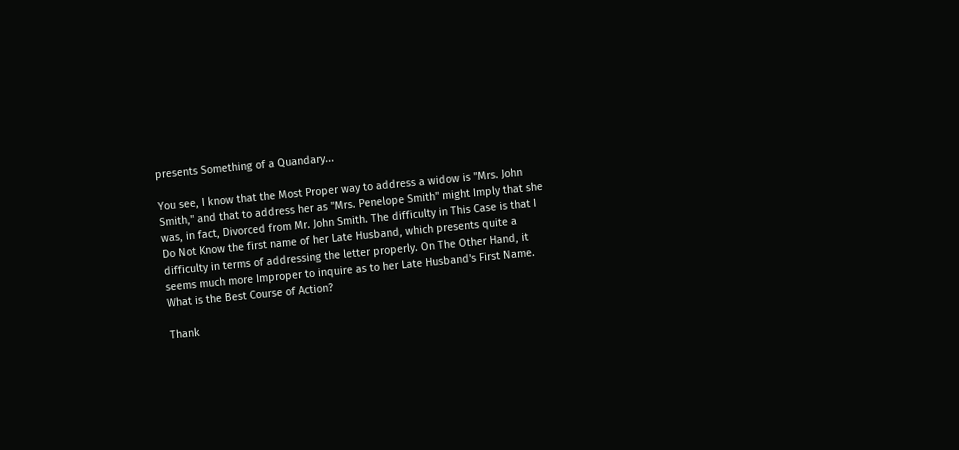presents Something of a Quandary...

You see, I know that the Most Proper way to address a widow is "Mrs. John Smith," and that to address her as "Mrs. Penelope Smith" might Imply that she was, in fact, Divorced from Mr. John Smith. The difficulty in This Case is that I Do Not Know the first name of her Late Husband, which presents quite a difficulty in terms of addressing the letter properly. On The Other Hand, it seems much more Improper to inquire as to her Late Husband's First Name. What is the Best Course of Action?

Thank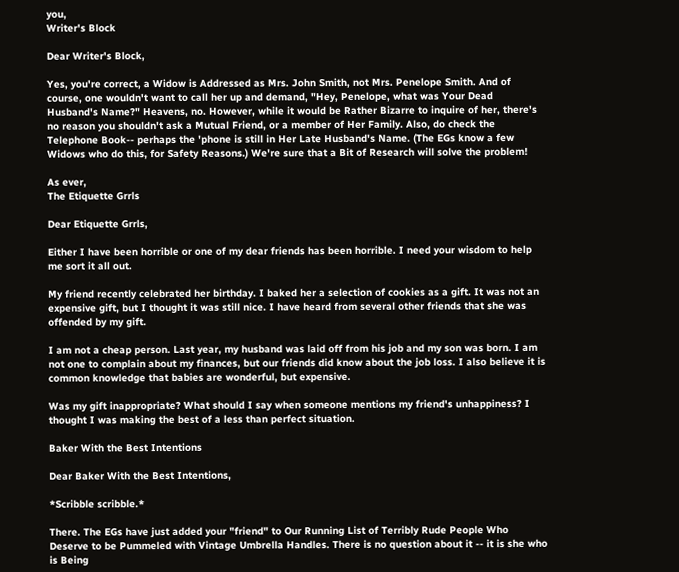you,
Writer's Block

Dear Writer's Block,

Yes, you're correct, a Widow is Addressed as Mrs. John Smith, not Mrs. Penelope Smith. And of course, one wouldn't want to call her up and demand, "Hey, Penelope, what was Your Dead Husband's Name?" Heavens, no. However, while it would be Rather Bizarre to inquire of her, there's no reason you shouldn't ask a Mutual Friend, or a member of Her Family. Also, do check the Telephone Book-- perhaps the 'phone is still in Her Late Husband's Name. (The EGs know a few Widows who do this, for Safety Reasons.) We're sure that a Bit of Research will solve the problem!

As ever,
The Etiquette Grrls

Dear Etiquette Grrls,

Either I have been horrible or one of my dear friends has been horrible. I need your wisdom to help me sort it all out.

My friend recently celebrated her birthday. I baked her a selection of cookies as a gift. It was not an expensive gift, but I thought it was still nice. I have heard from several other friends that she was offended by my gift.

I am not a cheap person. Last year, my husband was laid off from his job and my son was born. I am not one to complain about my finances, but our friends did know about the job loss. I also believe it is common knowledge that babies are wonderful, but expensive.

Was my gift inappropriate? What should I say when someone mentions my friend's unhappiness? I thought I was making the best of a less than perfect situation.

Baker With the Best Intentions

Dear Baker With the Best Intentions,

*Scribble scribble.*

There. The EGs have just added your "friend" to Our Running List of Terribly Rude People Who Deserve to be Pummeled with Vintage Umbrella Handles. There is no question about it -- it is she who is Being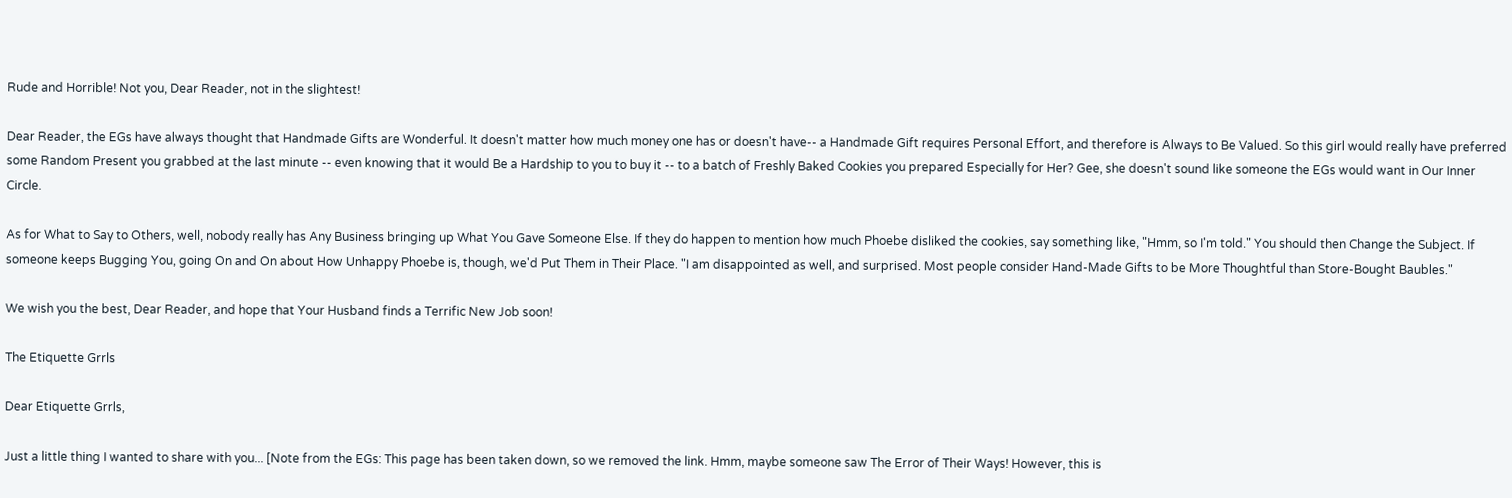Rude and Horrible! Not you, Dear Reader, not in the slightest!

Dear Reader, the EGs have always thought that Handmade Gifts are Wonderful. It doesn't matter how much money one has or doesn't have-- a Handmade Gift requires Personal Effort, and therefore is Always to Be Valued. So this girl would really have preferred some Random Present you grabbed at the last minute -- even knowing that it would Be a Hardship to you to buy it -- to a batch of Freshly Baked Cookies you prepared Especially for Her? Gee, she doesn't sound like someone the EGs would want in Our Inner Circle.

As for What to Say to Others, well, nobody really has Any Business bringing up What You Gave Someone Else. If they do happen to mention how much Phoebe disliked the cookies, say something like, "Hmm, so I'm told." You should then Change the Subject. If someone keeps Bugging You, going On and On about How Unhappy Phoebe is, though, we'd Put Them in Their Place. "I am disappointed as well, and surprised. Most people consider Hand-Made Gifts to be More Thoughtful than Store-Bought Baubles."

We wish you the best, Dear Reader, and hope that Your Husband finds a Terrific New Job soon!

The Etiquette Grrls

Dear Etiquette Grrls,

Just a little thing I wanted to share with you... [Note from the EGs: This page has been taken down, so we removed the link. Hmm, maybe someone saw The Error of Their Ways! However, this is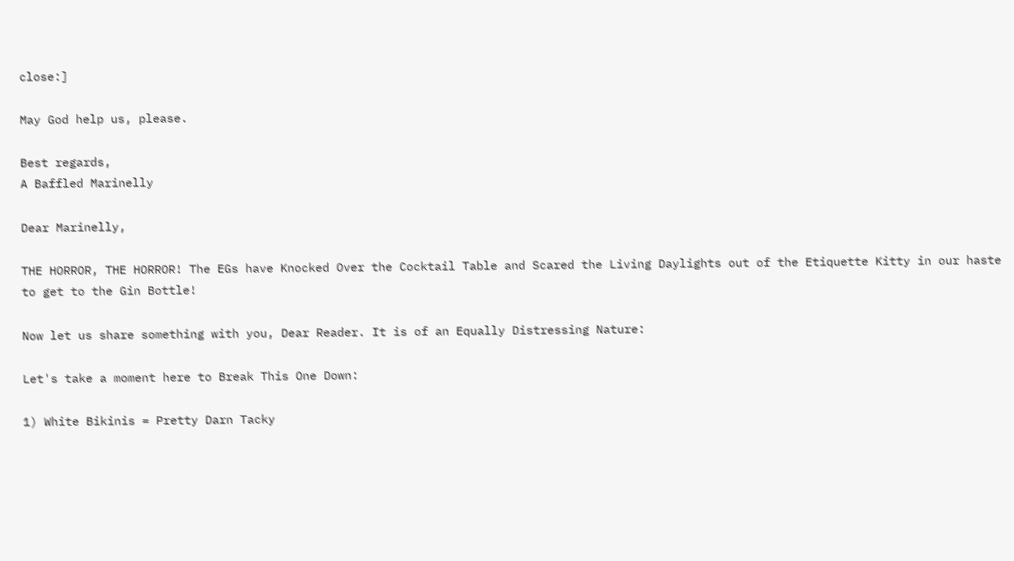close:]

May God help us, please.

Best regards,
A Baffled Marinelly

Dear Marinelly,

THE HORROR, THE HORROR! The EGs have Knocked Over the Cocktail Table and Scared the Living Daylights out of the Etiquette Kitty in our haste to get to the Gin Bottle!

Now let us share something with you, Dear Reader. It is of an Equally Distressing Nature:

Let's take a moment here to Break This One Down:

1) White Bikinis = Pretty Darn Tacky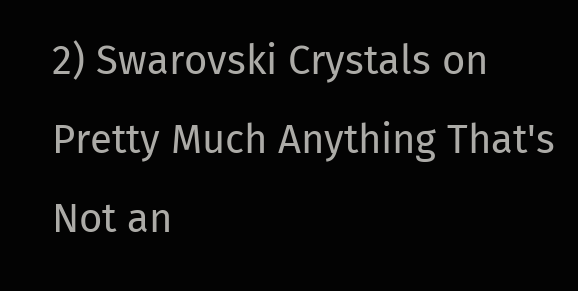2) Swarovski Crystals on Pretty Much Anything That's Not an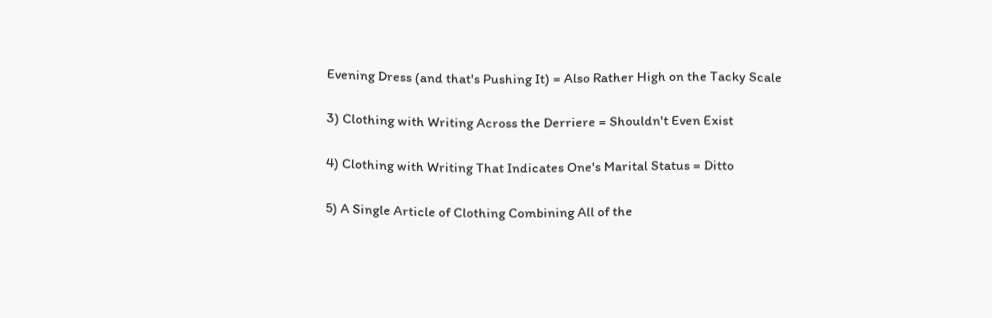Evening Dress (and that's Pushing It) = Also Rather High on the Tacky Scale

3) Clothing with Writing Across the Derriere = Shouldn't Even Exist

4) Clothing with Writing That Indicates One's Marital Status = Ditto

5) A Single Article of Clothing Combining All of the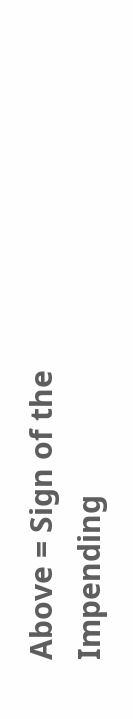Above = Sign of the Impending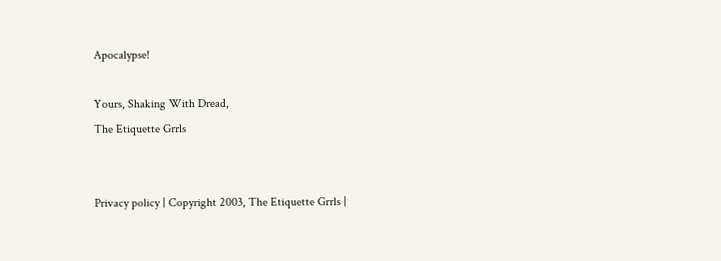Apocalypse!

Yours, Shaking With Dread,
The Etiquette Grrls


Privacy policy | Copyright 2003, The Etiquette Grrls |